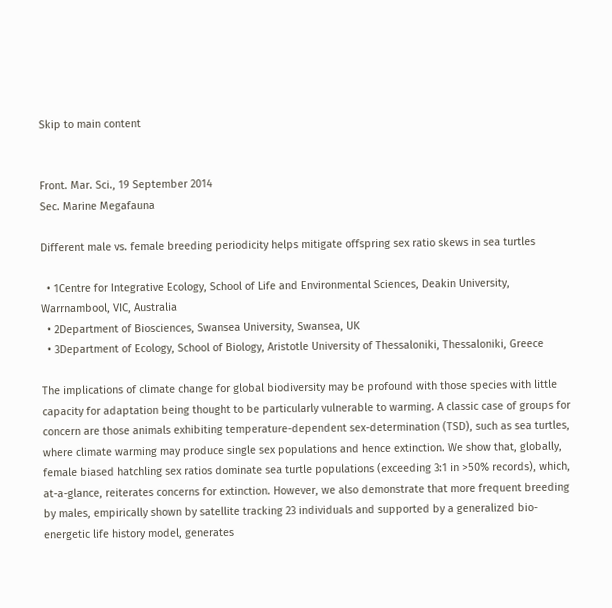Skip to main content


Front. Mar. Sci., 19 September 2014
Sec. Marine Megafauna

Different male vs. female breeding periodicity helps mitigate offspring sex ratio skews in sea turtles

  • 1Centre for Integrative Ecology, School of Life and Environmental Sciences, Deakin University, Warrnambool, VIC, Australia
  • 2Department of Biosciences, Swansea University, Swansea, UK
  • 3Department of Ecology, School of Biology, Aristotle University of Thessaloniki, Thessaloniki, Greece

The implications of climate change for global biodiversity may be profound with those species with little capacity for adaptation being thought to be particularly vulnerable to warming. A classic case of groups for concern are those animals exhibiting temperature-dependent sex-determination (TSD), such as sea turtles, where climate warming may produce single sex populations and hence extinction. We show that, globally, female biased hatchling sex ratios dominate sea turtle populations (exceeding 3:1 in >50% records), which, at-a-glance, reiterates concerns for extinction. However, we also demonstrate that more frequent breeding by males, empirically shown by satellite tracking 23 individuals and supported by a generalized bio-energetic life history model, generates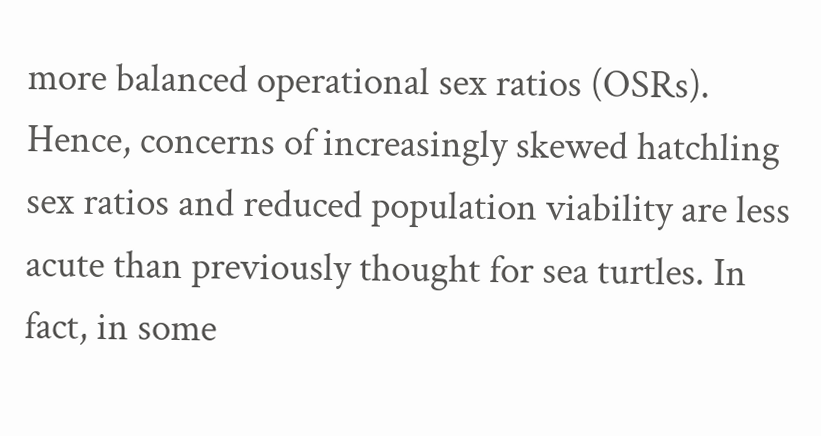more balanced operational sex ratios (OSRs). Hence, concerns of increasingly skewed hatchling sex ratios and reduced population viability are less acute than previously thought for sea turtles. In fact, in some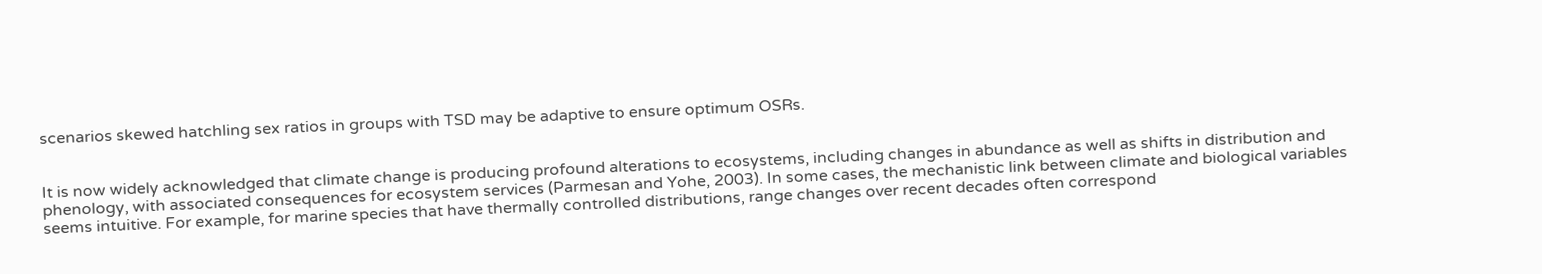scenarios skewed hatchling sex ratios in groups with TSD may be adaptive to ensure optimum OSRs.


It is now widely acknowledged that climate change is producing profound alterations to ecosystems, including changes in abundance as well as shifts in distribution and phenology, with associated consequences for ecosystem services (Parmesan and Yohe, 2003). In some cases, the mechanistic link between climate and biological variables seems intuitive. For example, for marine species that have thermally controlled distributions, range changes over recent decades often correspond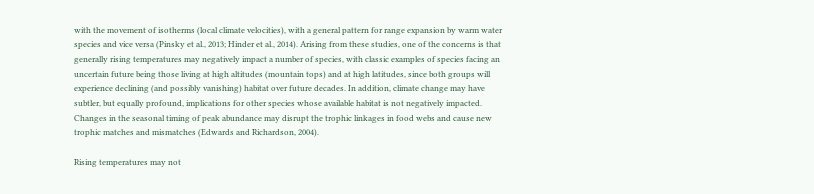with the movement of isotherms (local climate velocities), with a general pattern for range expansion by warm water species and vice versa (Pinsky et al., 2013; Hinder et al., 2014). Arising from these studies, one of the concerns is that generally rising temperatures may negatively impact a number of species, with classic examples of species facing an uncertain future being those living at high altitudes (mountain tops) and at high latitudes, since both groups will experience declining (and possibly vanishing) habitat over future decades. In addition, climate change may have subtler, but equally profound, implications for other species whose available habitat is not negatively impacted. Changes in the seasonal timing of peak abundance may disrupt the trophic linkages in food webs and cause new trophic matches and mismatches (Edwards and Richardson, 2004).

Rising temperatures may not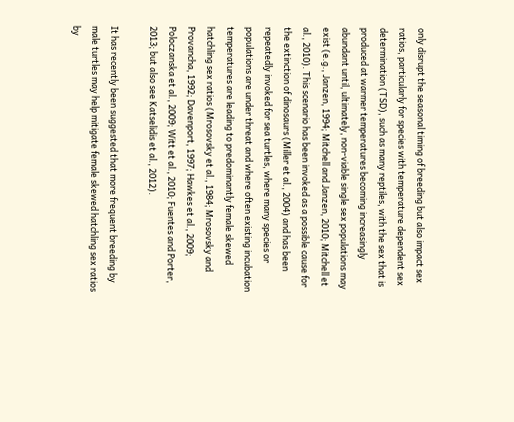only disrupt the seasonal timing of breeding but also impact sex ratios, particularly for species with temperature dependent sex determination (TSD), such as many reptiles, with the sex that is produced at warmer temperatures becoming increasingly abundant until, ultimately, non-viable single sex populations may exist (e.g., Janzen, 1994; Mitchell and Janzen, 2010; Mitchell et al., 2010). This scenario has been invoked as a possible cause for the extinction of dinosaurs (Miller et al., 2004) and has been repeatedly invoked for sea turtles, where many species or populations are under threat and where often existing incubation temperatures are leading to predominantly female skewed hatchling sex ratios (Mrosovsky et al., 1984; Mrosovsky and Provancha, 1992; Davenport, 1997; Hawkes et al., 2009; Poloczanska et al., 2009; Witt et al., 2010; Fuentes and Porter, 2013; but also see Katselidis et al., 2012).

It has recently been suggested that more frequent breeding by male turtles may help mitigate female skewed hatchling sex ratios by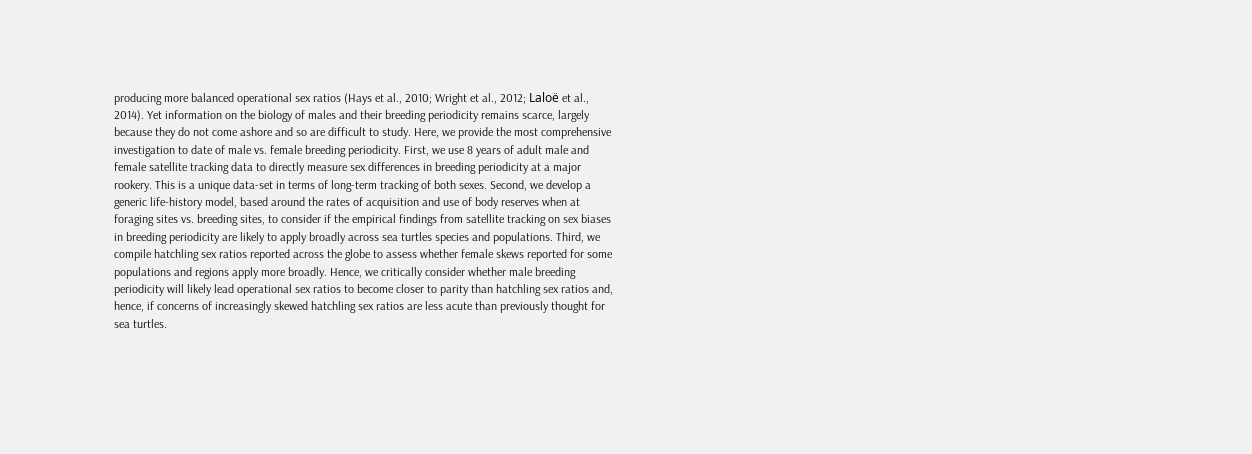producing more balanced operational sex ratios (Hays et al., 2010; Wright et al., 2012; Laloë et al., 2014). Yet information on the biology of males and their breeding periodicity remains scarce, largely because they do not come ashore and so are difficult to study. Here, we provide the most comprehensive investigation to date of male vs. female breeding periodicity. First, we use 8 years of adult male and female satellite tracking data to directly measure sex differences in breeding periodicity at a major rookery. This is a unique data-set in terms of long-term tracking of both sexes. Second, we develop a generic life-history model, based around the rates of acquisition and use of body reserves when at foraging sites vs. breeding sites, to consider if the empirical findings from satellite tracking on sex biases in breeding periodicity are likely to apply broadly across sea turtles species and populations. Third, we compile hatchling sex ratios reported across the globe to assess whether female skews reported for some populations and regions apply more broadly. Hence, we critically consider whether male breeding periodicity will likely lead operational sex ratios to become closer to parity than hatchling sex ratios and, hence, if concerns of increasingly skewed hatchling sex ratios are less acute than previously thought for sea turtles.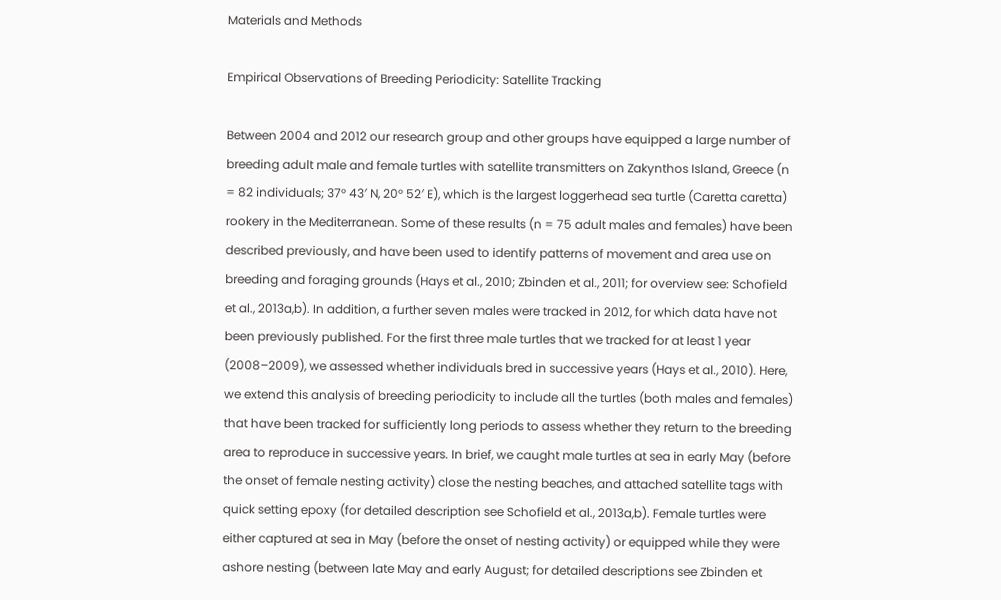Materials and Methods

Empirical Observations of Breeding Periodicity: Satellite Tracking

Between 2004 and 2012 our research group and other groups have equipped a large number of breeding adult male and female turtles with satellite transmitters on Zakynthos Island, Greece (n = 82 individuals; 37° 43′ N, 20° 52′ E), which is the largest loggerhead sea turtle (Caretta caretta) rookery in the Mediterranean. Some of these results (n = 75 adult males and females) have been described previously, and have been used to identify patterns of movement and area use on breeding and foraging grounds (Hays et al., 2010; Zbinden et al., 2011; for overview see: Schofield et al., 2013a,b). In addition, a further seven males were tracked in 2012, for which data have not been previously published. For the first three male turtles that we tracked for at least 1 year (2008–2009), we assessed whether individuals bred in successive years (Hays et al., 2010). Here, we extend this analysis of breeding periodicity to include all the turtles (both males and females) that have been tracked for sufficiently long periods to assess whether they return to the breeding area to reproduce in successive years. In brief, we caught male turtles at sea in early May (before the onset of female nesting activity) close the nesting beaches, and attached satellite tags with quick setting epoxy (for detailed description see Schofield et al., 2013a,b). Female turtles were either captured at sea in May (before the onset of nesting activity) or equipped while they were ashore nesting (between late May and early August; for detailed descriptions see Zbinden et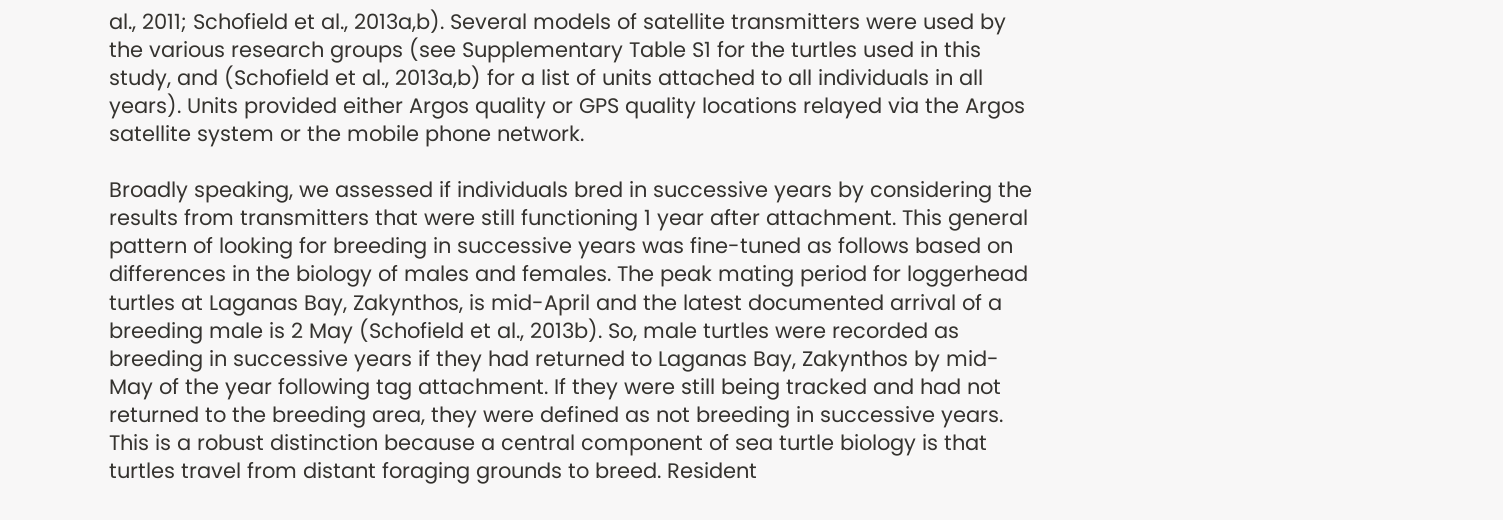al., 2011; Schofield et al., 2013a,b). Several models of satellite transmitters were used by the various research groups (see Supplementary Table S1 for the turtles used in this study, and (Schofield et al., 2013a,b) for a list of units attached to all individuals in all years). Units provided either Argos quality or GPS quality locations relayed via the Argos satellite system or the mobile phone network.

Broadly speaking, we assessed if individuals bred in successive years by considering the results from transmitters that were still functioning 1 year after attachment. This general pattern of looking for breeding in successive years was fine-tuned as follows based on differences in the biology of males and females. The peak mating period for loggerhead turtles at Laganas Bay, Zakynthos, is mid-April and the latest documented arrival of a breeding male is 2 May (Schofield et al., 2013b). So, male turtles were recorded as breeding in successive years if they had returned to Laganas Bay, Zakynthos by mid-May of the year following tag attachment. If they were still being tracked and had not returned to the breeding area, they were defined as not breeding in successive years. This is a robust distinction because a central component of sea turtle biology is that turtles travel from distant foraging grounds to breed. Resident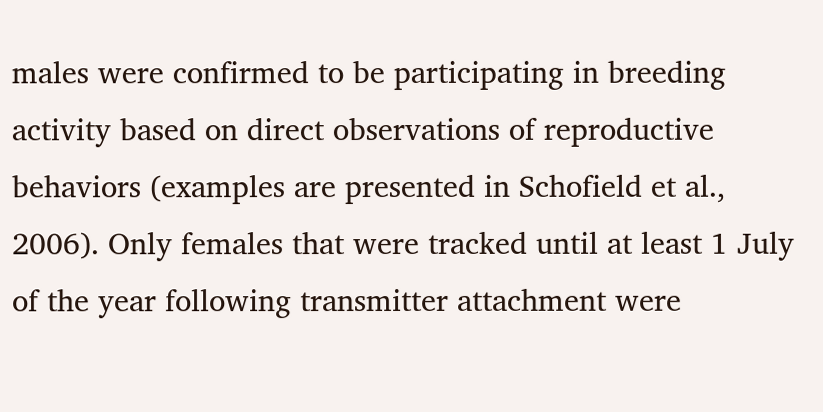males were confirmed to be participating in breeding activity based on direct observations of reproductive behaviors (examples are presented in Schofield et al., 2006). Only females that were tracked until at least 1 July of the year following transmitter attachment were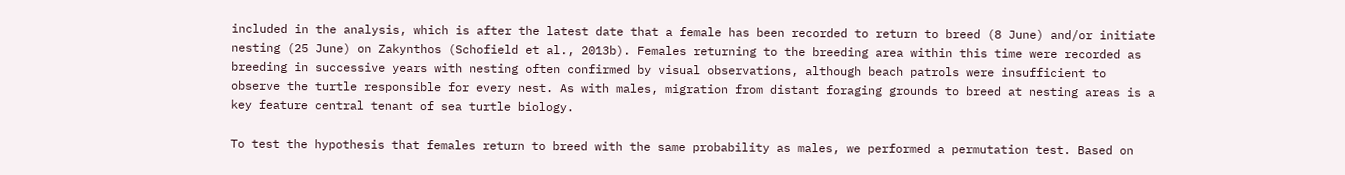included in the analysis, which is after the latest date that a female has been recorded to return to breed (8 June) and/or initiate nesting (25 June) on Zakynthos (Schofield et al., 2013b). Females returning to the breeding area within this time were recorded as breeding in successive years with nesting often confirmed by visual observations, although beach patrols were insufficient to observe the turtle responsible for every nest. As with males, migration from distant foraging grounds to breed at nesting areas is a key feature central tenant of sea turtle biology.

To test the hypothesis that females return to breed with the same probability as males, we performed a permutation test. Based on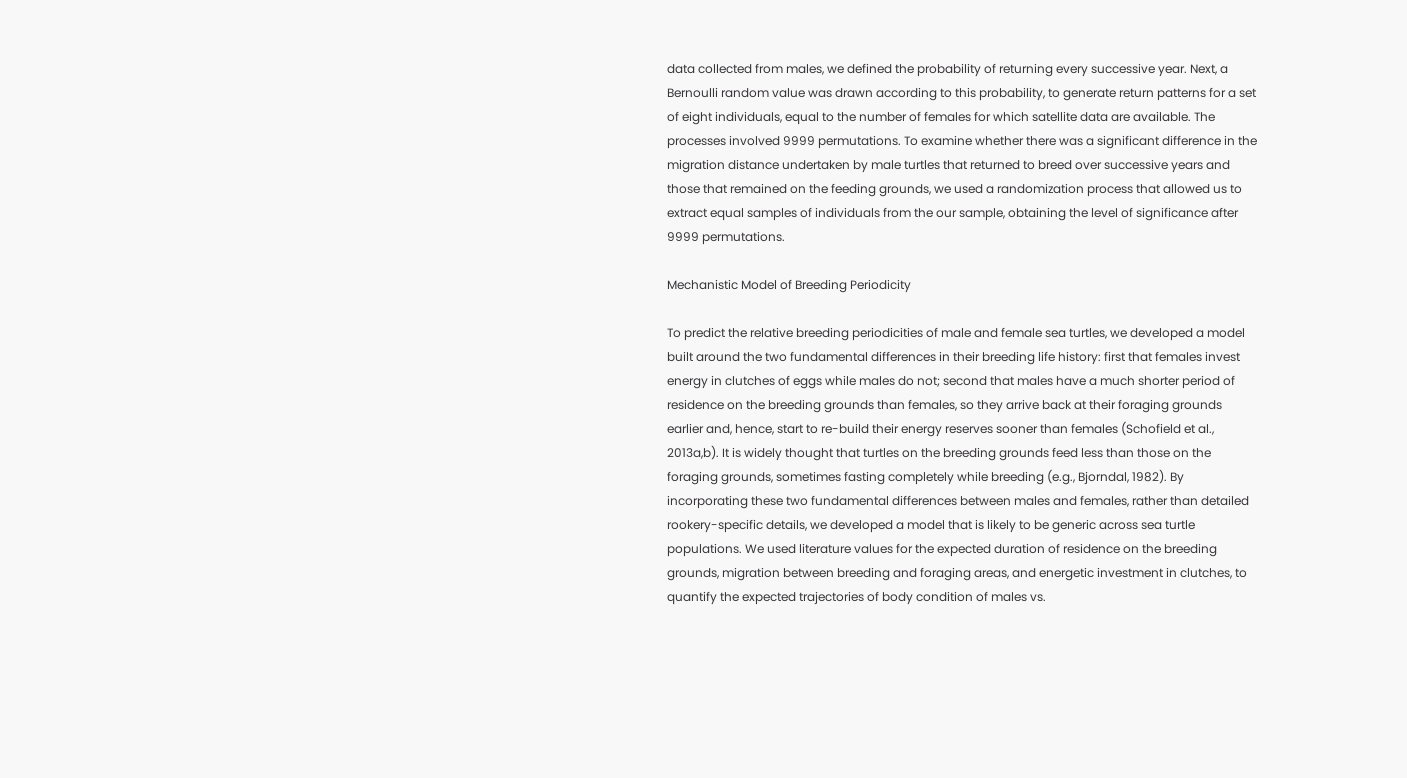data collected from males, we defined the probability of returning every successive year. Next, a Bernoulli random value was drawn according to this probability, to generate return patterns for a set of eight individuals, equal to the number of females for which satellite data are available. The processes involved 9999 permutations. To examine whether there was a significant difference in the migration distance undertaken by male turtles that returned to breed over successive years and those that remained on the feeding grounds, we used a randomization process that allowed us to extract equal samples of individuals from the our sample, obtaining the level of significance after 9999 permutations.

Mechanistic Model of Breeding Periodicity

To predict the relative breeding periodicities of male and female sea turtles, we developed a model built around the two fundamental differences in their breeding life history: first that females invest energy in clutches of eggs while males do not; second that males have a much shorter period of residence on the breeding grounds than females, so they arrive back at their foraging grounds earlier and, hence, start to re-build their energy reserves sooner than females (Schofield et al., 2013a,b). It is widely thought that turtles on the breeding grounds feed less than those on the foraging grounds, sometimes fasting completely while breeding (e.g., Bjorndal, 1982). By incorporating these two fundamental differences between males and females, rather than detailed rookery-specific details, we developed a model that is likely to be generic across sea turtle populations. We used literature values for the expected duration of residence on the breeding grounds, migration between breeding and foraging areas, and energetic investment in clutches, to quantify the expected trajectories of body condition of males vs.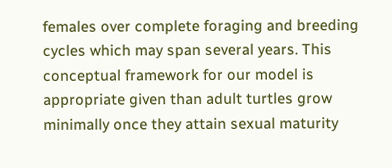females over complete foraging and breeding cycles which may span several years. This conceptual framework for our model is appropriate given than adult turtles grow minimally once they attain sexual maturity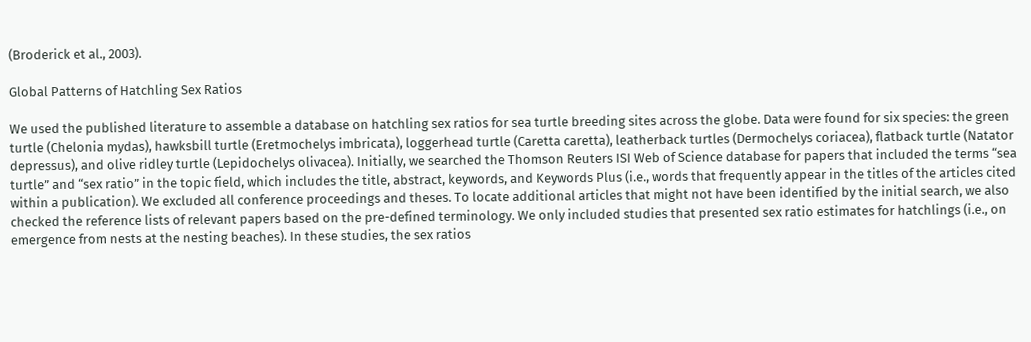(Broderick et al., 2003).

Global Patterns of Hatchling Sex Ratios

We used the published literature to assemble a database on hatchling sex ratios for sea turtle breeding sites across the globe. Data were found for six species: the green turtle (Chelonia mydas), hawksbill turtle (Eretmochelys imbricata), loggerhead turtle (Caretta caretta), leatherback turtles (Dermochelys coriacea), flatback turtle (Natator depressus), and olive ridley turtle (Lepidochelys olivacea). Initially, we searched the Thomson Reuters ISI Web of Science database for papers that included the terms “sea turtle” and “sex ratio” in the topic field, which includes the title, abstract, keywords, and Keywords Plus (i.e., words that frequently appear in the titles of the articles cited within a publication). We excluded all conference proceedings and theses. To locate additional articles that might not have been identified by the initial search, we also checked the reference lists of relevant papers based on the pre-defined terminology. We only included studies that presented sex ratio estimates for hatchlings (i.e., on emergence from nests at the nesting beaches). In these studies, the sex ratios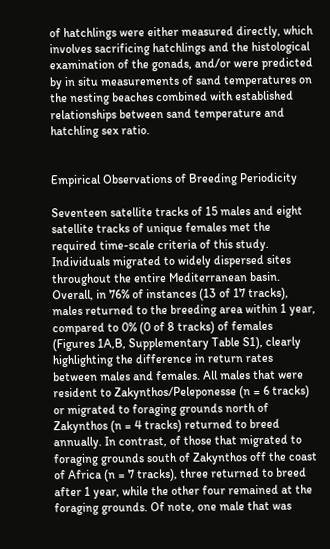of hatchlings were either measured directly, which involves sacrificing hatchlings and the histological examination of the gonads, and/or were predicted by in situ measurements of sand temperatures on the nesting beaches combined with established relationships between sand temperature and hatchling sex ratio.


Empirical Observations of Breeding Periodicity

Seventeen satellite tracks of 15 males and eight satellite tracks of unique females met the required time-scale criteria of this study. Individuals migrated to widely dispersed sites throughout the entire Mediterranean basin. Overall, in 76% of instances (13 of 17 tracks), males returned to the breeding area within 1 year, compared to 0% (0 of 8 tracks) of females (Figures 1A,B, Supplementary Table S1), clearly highlighting the difference in return rates between males and females. All males that were resident to Zakynthos/Peleponesse (n = 6 tracks) or migrated to foraging grounds north of Zakynthos (n = 4 tracks) returned to breed annually. In contrast, of those that migrated to foraging grounds south of Zakynthos off the coast of Africa (n = 7 tracks), three returned to breed after 1 year, while the other four remained at the foraging grounds. Of note, one male that was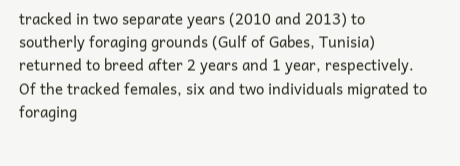tracked in two separate years (2010 and 2013) to southerly foraging grounds (Gulf of Gabes, Tunisia) returned to breed after 2 years and 1 year, respectively. Of the tracked females, six and two individuals migrated to foraging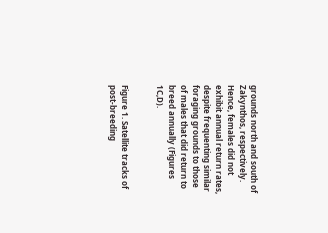grounds north and south of Zakynthos, respectively. Hence, females did not exhibit annual return rates, despite frequenting similar foraging grounds to those of males that did return to breed annually (Figures 1C,D).


Figure 1. Satellite tracks of post-breeding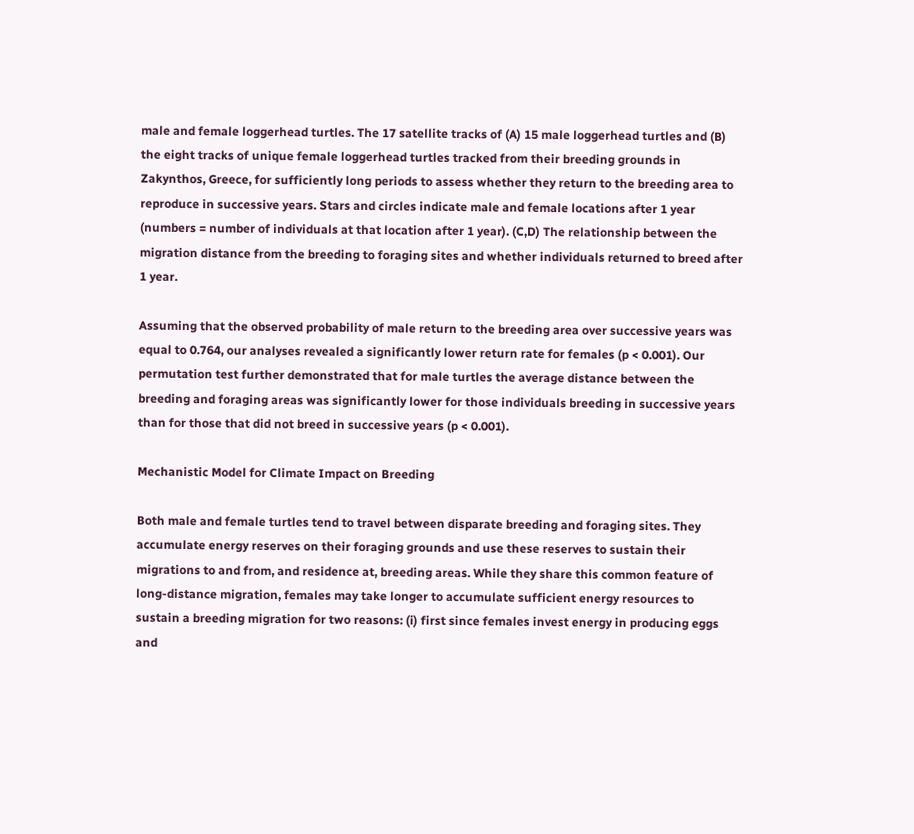male and female loggerhead turtles. The 17 satellite tracks of (A) 15 male loggerhead turtles and (B) the eight tracks of unique female loggerhead turtles tracked from their breeding grounds in Zakynthos, Greece, for sufficiently long periods to assess whether they return to the breeding area to reproduce in successive years. Stars and circles indicate male and female locations after 1 year (numbers = number of individuals at that location after 1 year). (C,D) The relationship between the migration distance from the breeding to foraging sites and whether individuals returned to breed after 1 year.

Assuming that the observed probability of male return to the breeding area over successive years was equal to 0.764, our analyses revealed a significantly lower return rate for females (p < 0.001). Our permutation test further demonstrated that for male turtles the average distance between the breeding and foraging areas was significantly lower for those individuals breeding in successive years than for those that did not breed in successive years (p < 0.001).

Mechanistic Model for Climate Impact on Breeding

Both male and female turtles tend to travel between disparate breeding and foraging sites. They accumulate energy reserves on their foraging grounds and use these reserves to sustain their migrations to and from, and residence at, breeding areas. While they share this common feature of long-distance migration, females may take longer to accumulate sufficient energy resources to sustain a breeding migration for two reasons: (i) first since females invest energy in producing eggs and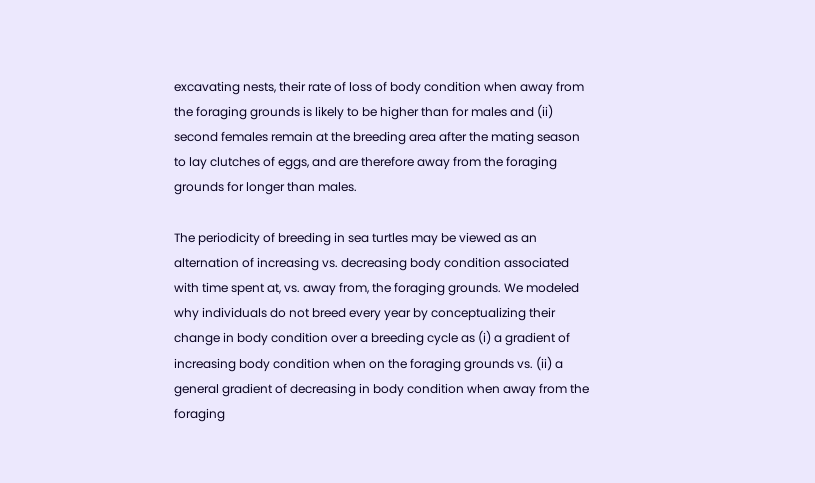excavating nests, their rate of loss of body condition when away from the foraging grounds is likely to be higher than for males and (ii) second females remain at the breeding area after the mating season to lay clutches of eggs, and are therefore away from the foraging grounds for longer than males.

The periodicity of breeding in sea turtles may be viewed as an alternation of increasing vs. decreasing body condition associated with time spent at, vs. away from, the foraging grounds. We modeled why individuals do not breed every year by conceptualizing their change in body condition over a breeding cycle as (i) a gradient of increasing body condition when on the foraging grounds vs. (ii) a general gradient of decreasing in body condition when away from the foraging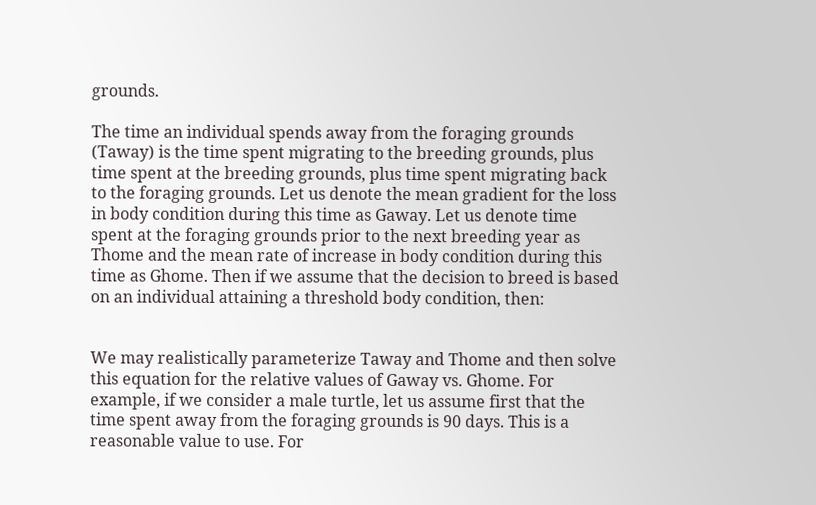grounds.

The time an individual spends away from the foraging grounds (Taway) is the time spent migrating to the breeding grounds, plus time spent at the breeding grounds, plus time spent migrating back to the foraging grounds. Let us denote the mean gradient for the loss in body condition during this time as Gaway. Let us denote time spent at the foraging grounds prior to the next breeding year as Thome and the mean rate of increase in body condition during this time as Ghome. Then if we assume that the decision to breed is based on an individual attaining a threshold body condition, then:


We may realistically parameterize Taway and Thome and then solve this equation for the relative values of Gaway vs. Ghome. For example, if we consider a male turtle, let us assume first that the time spent away from the foraging grounds is 90 days. This is a reasonable value to use. For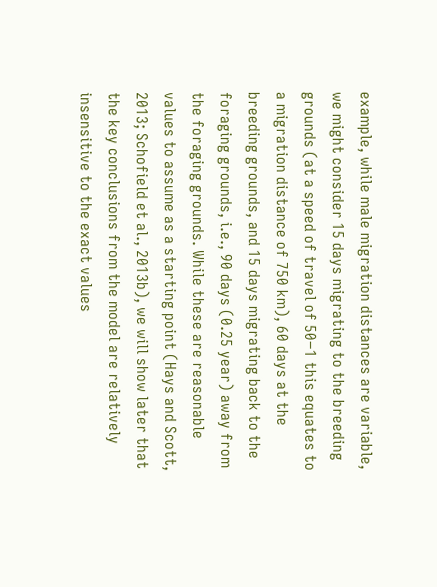example, while male migration distances are variable, we might consider 15 days migrating to the breeding grounds (at a speed of travel of 50−1 this equates to a migration distance of 750 km), 60 days at the breeding grounds, and 15 days migrating back to the foraging grounds, i.e., 90 days (0.25 year) away from the foraging grounds. While these are reasonable values to assume as a starting point (Hays and Scott, 2013; Schofield et al., 2013b), we will show later that the key conclusions from the model are relatively insensitive to the exact values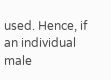used. Hence, if an individual male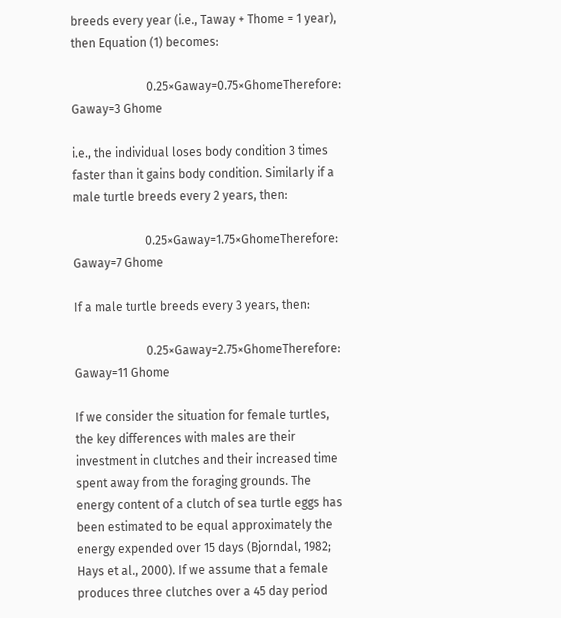breeds every year (i.e., Taway + Thome = 1 year), then Equation (1) becomes:

                         0.25×Gaway=0.75×GhomeTherefore:   Gaway=3 Ghome

i.e., the individual loses body condition 3 times faster than it gains body condition. Similarly if a male turtle breeds every 2 years, then:

                        0.25×Gaway=1.75×GhomeTherefore:   Gaway=7 Ghome

If a male turtle breeds every 3 years, then:

                        0.25×Gaway=2.75×GhomeTherefore:   Gaway=11 Ghome

If we consider the situation for female turtles, the key differences with males are their investment in clutches and their increased time spent away from the foraging grounds. The energy content of a clutch of sea turtle eggs has been estimated to be equal approximately the energy expended over 15 days (Bjorndal, 1982; Hays et al., 2000). If we assume that a female produces three clutches over a 45 day period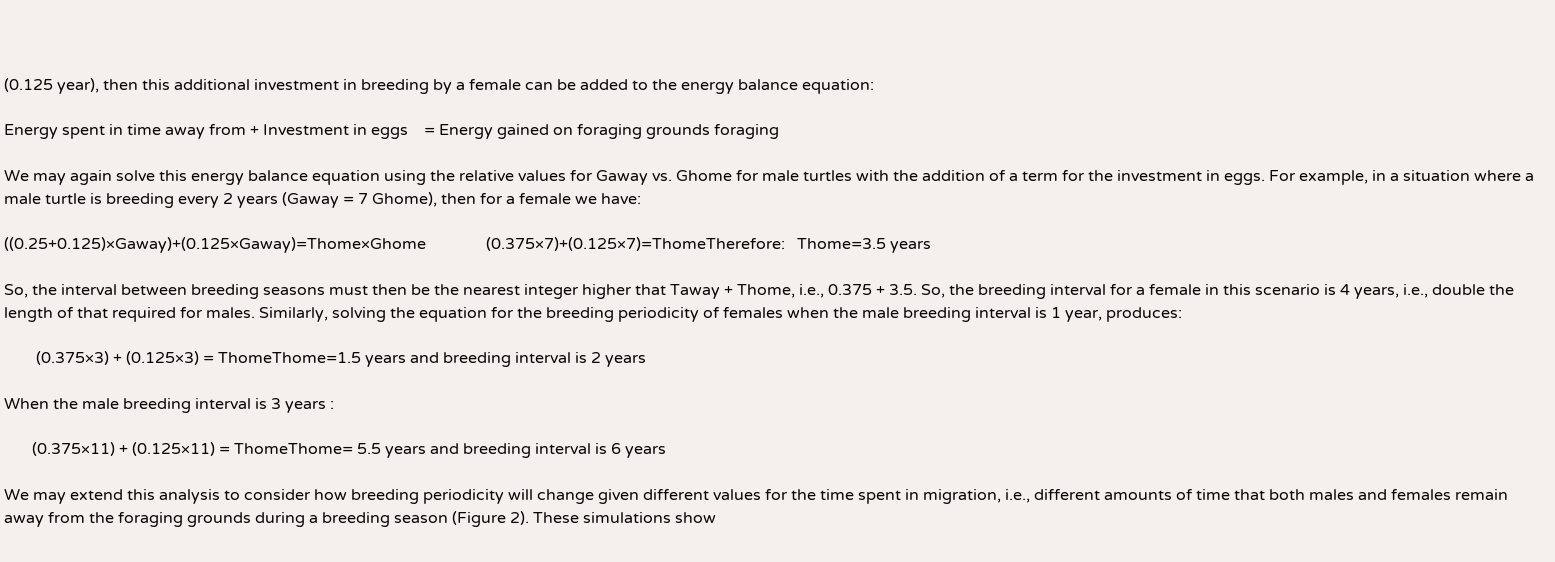(0.125 year), then this additional investment in breeding by a female can be added to the energy balance equation:

Energy spent in time away from + Investment in eggs    = Energy gained on foraging grounds foraging

We may again solve this energy balance equation using the relative values for Gaway vs. Ghome for male turtles with the addition of a term for the investment in eggs. For example, in a situation where a male turtle is breeding every 2 years (Gaway = 7 Ghome), then for a female we have:

((0.25+0.125)×Gaway)+(0.125×Gaway)=Thome×Ghome               (0.375×7)+(0.125×7)=ThomeTherefore:   Thome=3.5 years

So, the interval between breeding seasons must then be the nearest integer higher that Taway + Thome, i.e., 0.375 + 3.5. So, the breeding interval for a female in this scenario is 4 years, i.e., double the length of that required for males. Similarly, solving the equation for the breeding periodicity of females when the male breeding interval is 1 year, produces:

        (0.375×3) + (0.125×3) = ThomeThome=1.5 years and breeding interval is 2 years

When the male breeding interval is 3 years :

       (0.375×11) + (0.125×11) = ThomeThome= 5.5 years and breeding interval is 6 years

We may extend this analysis to consider how breeding periodicity will change given different values for the time spent in migration, i.e., different amounts of time that both males and females remain away from the foraging grounds during a breeding season (Figure 2). These simulations show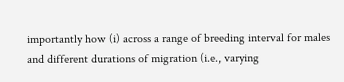importantly how (i) across a range of breeding interval for males and different durations of migration (i.e., varying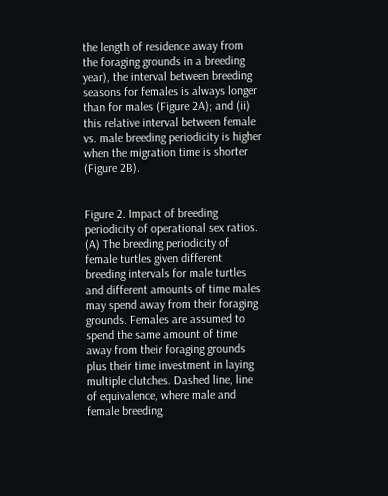the length of residence away from the foraging grounds in a breeding year), the interval between breeding seasons for females is always longer than for males (Figure 2A); and (ii) this relative interval between female vs. male breeding periodicity is higher when the migration time is shorter (Figure 2B).


Figure 2. Impact of breeding periodicity of operational sex ratios. (A) The breeding periodicity of female turtles given different breeding intervals for male turtles and different amounts of time males may spend away from their foraging grounds. Females are assumed to spend the same amount of time away from their foraging grounds plus their time investment in laying multiple clutches. Dashed line, line of equivalence, where male and female breeding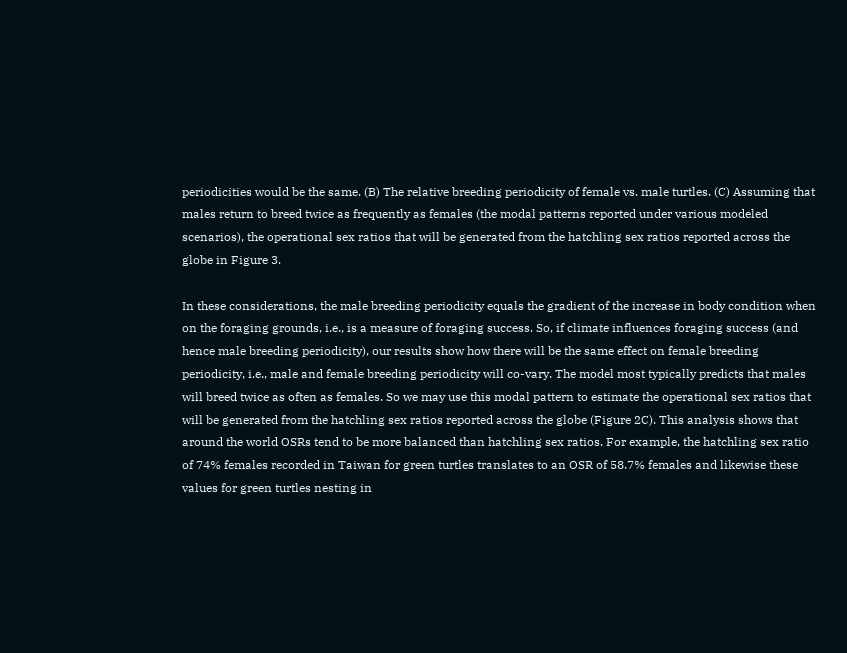periodicities would be the same. (B) The relative breeding periodicity of female vs. male turtles. (C) Assuming that males return to breed twice as frequently as females (the modal patterns reported under various modeled scenarios), the operational sex ratios that will be generated from the hatchling sex ratios reported across the globe in Figure 3.

In these considerations, the male breeding periodicity equals the gradient of the increase in body condition when on the foraging grounds, i.e., is a measure of foraging success. So, if climate influences foraging success (and hence male breeding periodicity), our results show how there will be the same effect on female breeding periodicity, i.e., male and female breeding periodicity will co-vary. The model most typically predicts that males will breed twice as often as females. So we may use this modal pattern to estimate the operational sex ratios that will be generated from the hatchling sex ratios reported across the globe (Figure 2C). This analysis shows that around the world OSRs tend to be more balanced than hatchling sex ratios. For example, the hatchling sex ratio of 74% females recorded in Taiwan for green turtles translates to an OSR of 58.7% females and likewise these values for green turtles nesting in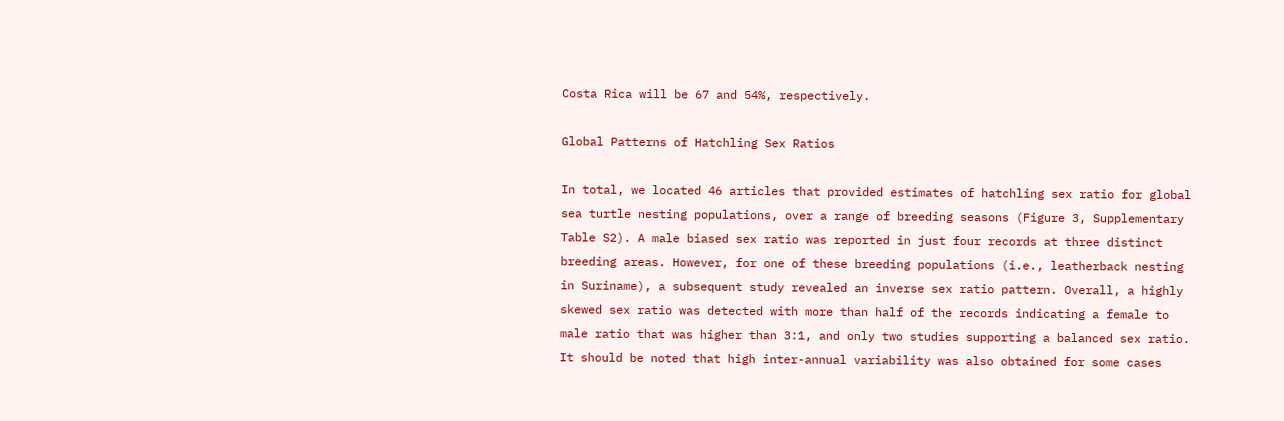Costa Rica will be 67 and 54%, respectively.

Global Patterns of Hatchling Sex Ratios

In total, we located 46 articles that provided estimates of hatchling sex ratio for global sea turtle nesting populations, over a range of breeding seasons (Figure 3, Supplementary Table S2). A male biased sex ratio was reported in just four records at three distinct breeding areas. However, for one of these breeding populations (i.e., leatherback nesting in Suriname), a subsequent study revealed an inverse sex ratio pattern. Overall, a highly skewed sex ratio was detected with more than half of the records indicating a female to male ratio that was higher than 3:1, and only two studies supporting a balanced sex ratio. It should be noted that high inter-annual variability was also obtained for some cases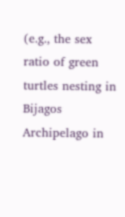(e.g., the sex ratio of green turtles nesting in Bijagos Archipelago in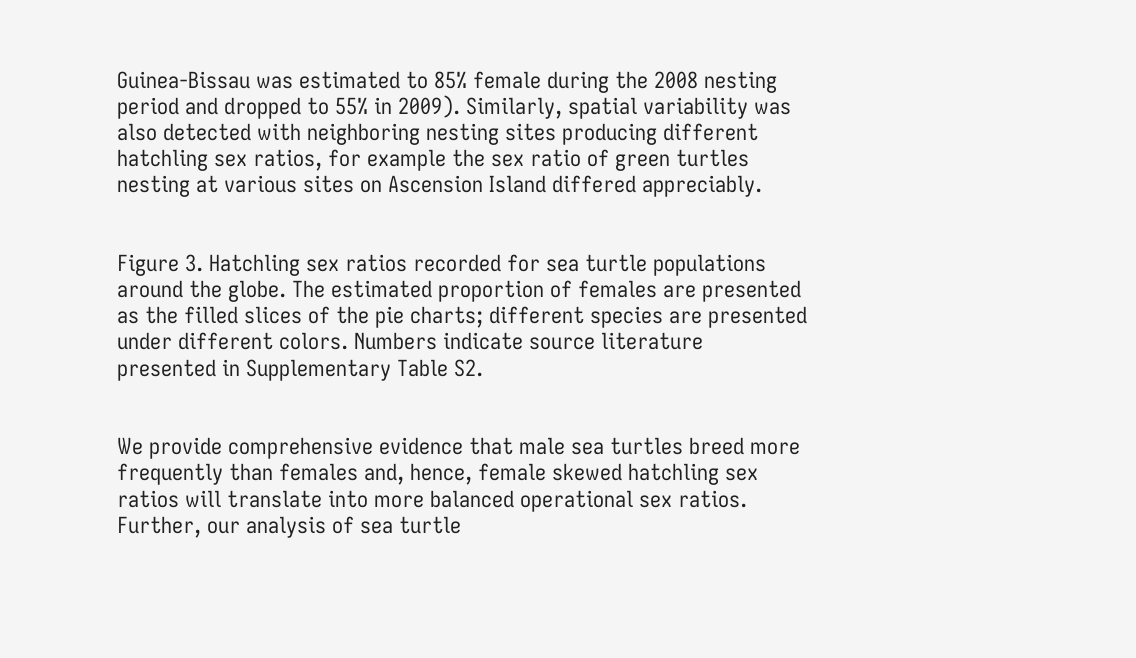Guinea-Bissau was estimated to 85% female during the 2008 nesting period and dropped to 55% in 2009). Similarly, spatial variability was also detected with neighboring nesting sites producing different hatchling sex ratios, for example the sex ratio of green turtles nesting at various sites on Ascension Island differed appreciably.


Figure 3. Hatchling sex ratios recorded for sea turtle populations around the globe. The estimated proportion of females are presented as the filled slices of the pie charts; different species are presented under different colors. Numbers indicate source literature presented in Supplementary Table S2.


We provide comprehensive evidence that male sea turtles breed more frequently than females and, hence, female skewed hatchling sex ratios will translate into more balanced operational sex ratios. Further, our analysis of sea turtle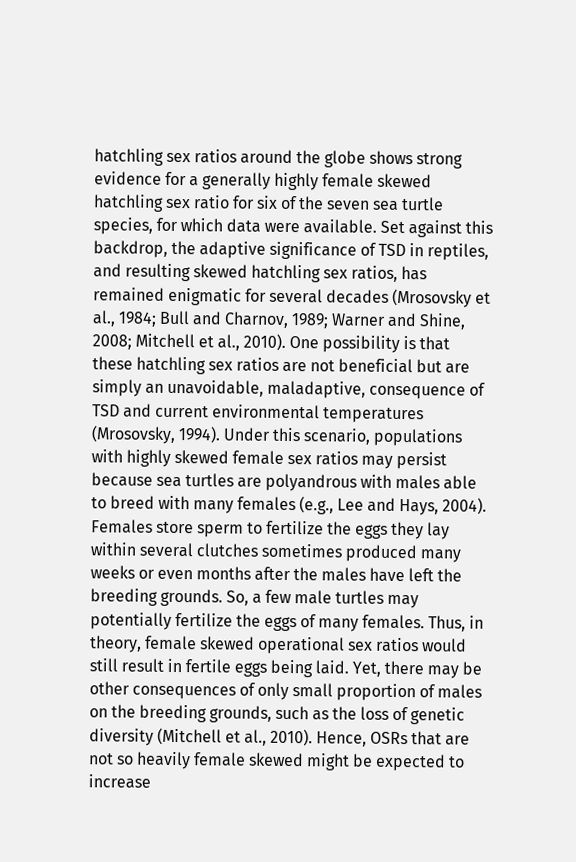hatchling sex ratios around the globe shows strong evidence for a generally highly female skewed hatchling sex ratio for six of the seven sea turtle species, for which data were available. Set against this backdrop, the adaptive significance of TSD in reptiles, and resulting skewed hatchling sex ratios, has remained enigmatic for several decades (Mrosovsky et al., 1984; Bull and Charnov, 1989; Warner and Shine, 2008; Mitchell et al., 2010). One possibility is that these hatchling sex ratios are not beneficial but are simply an unavoidable, maladaptive, consequence of TSD and current environmental temperatures (Mrosovsky, 1994). Under this scenario, populations with highly skewed female sex ratios may persist because sea turtles are polyandrous with males able to breed with many females (e.g., Lee and Hays, 2004). Females store sperm to fertilize the eggs they lay within several clutches sometimes produced many weeks or even months after the males have left the breeding grounds. So, a few male turtles may potentially fertilize the eggs of many females. Thus, in theory, female skewed operational sex ratios would still result in fertile eggs being laid. Yet, there may be other consequences of only small proportion of males on the breeding grounds, such as the loss of genetic diversity (Mitchell et al., 2010). Hence, OSRs that are not so heavily female skewed might be expected to increase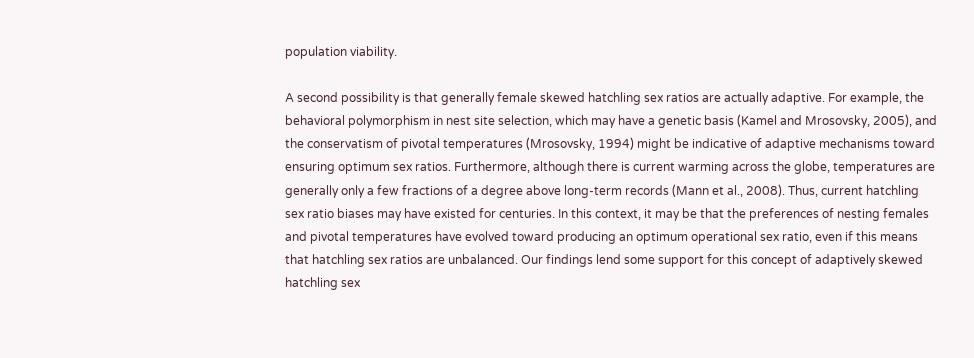population viability.

A second possibility is that generally female skewed hatchling sex ratios are actually adaptive. For example, the behavioral polymorphism in nest site selection, which may have a genetic basis (Kamel and Mrosovsky, 2005), and the conservatism of pivotal temperatures (Mrosovsky, 1994) might be indicative of adaptive mechanisms toward ensuring optimum sex ratios. Furthermore, although there is current warming across the globe, temperatures are generally only a few fractions of a degree above long-term records (Mann et al., 2008). Thus, current hatchling sex ratio biases may have existed for centuries. In this context, it may be that the preferences of nesting females and pivotal temperatures have evolved toward producing an optimum operational sex ratio, even if this means that hatchling sex ratios are unbalanced. Our findings lend some support for this concept of adaptively skewed hatchling sex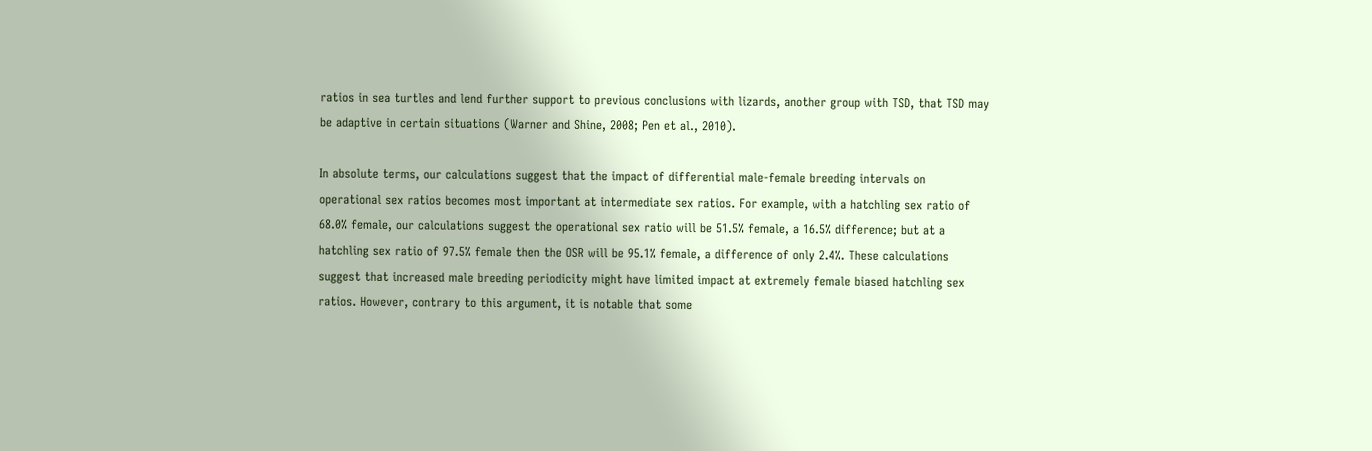ratios in sea turtles and lend further support to previous conclusions with lizards, another group with TSD, that TSD may be adaptive in certain situations (Warner and Shine, 2008; Pen et al., 2010).

In absolute terms, our calculations suggest that the impact of differential male-female breeding intervals on operational sex ratios becomes most important at intermediate sex ratios. For example, with a hatchling sex ratio of 68.0% female, our calculations suggest the operational sex ratio will be 51.5% female, a 16.5% difference; but at a hatchling sex ratio of 97.5% female then the OSR will be 95.1% female, a difference of only 2.4%. These calculations suggest that increased male breeding periodicity might have limited impact at extremely female biased hatchling sex ratios. However, contrary to this argument, it is notable that some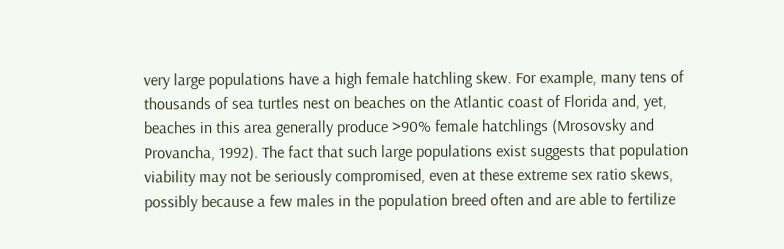very large populations have a high female hatchling skew. For example, many tens of thousands of sea turtles nest on beaches on the Atlantic coast of Florida and, yet, beaches in this area generally produce >90% female hatchlings (Mrosovsky and Provancha, 1992). The fact that such large populations exist suggests that population viability may not be seriously compromised, even at these extreme sex ratio skews, possibly because a few males in the population breed often and are able to fertilize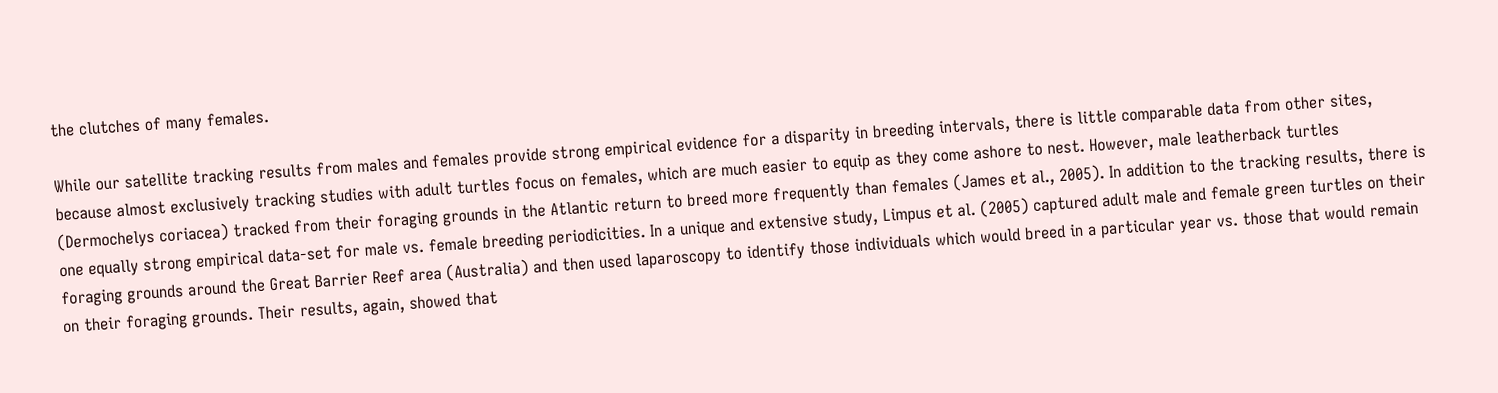the clutches of many females.

While our satellite tracking results from males and females provide strong empirical evidence for a disparity in breeding intervals, there is little comparable data from other sites, because almost exclusively tracking studies with adult turtles focus on females, which are much easier to equip as they come ashore to nest. However, male leatherback turtles (Dermochelys coriacea) tracked from their foraging grounds in the Atlantic return to breed more frequently than females (James et al., 2005). In addition to the tracking results, there is one equally strong empirical data-set for male vs. female breeding periodicities. In a unique and extensive study, Limpus et al. (2005) captured adult male and female green turtles on their foraging grounds around the Great Barrier Reef area (Australia) and then used laparoscopy to identify those individuals which would breed in a particular year vs. those that would remain on their foraging grounds. Their results, again, showed that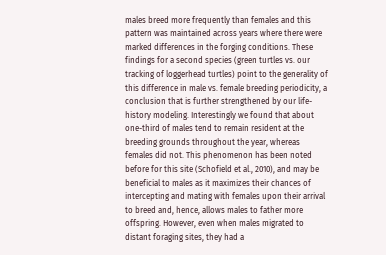males breed more frequently than females and this pattern was maintained across years where there were marked differences in the forging conditions. These findings for a second species (green turtles vs. our tracking of loggerhead turtles) point to the generality of this difference in male vs. female breeding periodicity, a conclusion that is further strengthened by our life-history modeling. Interestingly we found that about one-third of males tend to remain resident at the breeding grounds throughout the year, whereas females did not. This phenomenon has been noted before for this site (Schofield et al., 2010), and may be beneficial to males as it maximizes their chances of intercepting and mating with females upon their arrival to breed and, hence, allows males to father more offspring. However, even when males migrated to distant foraging sites, they had a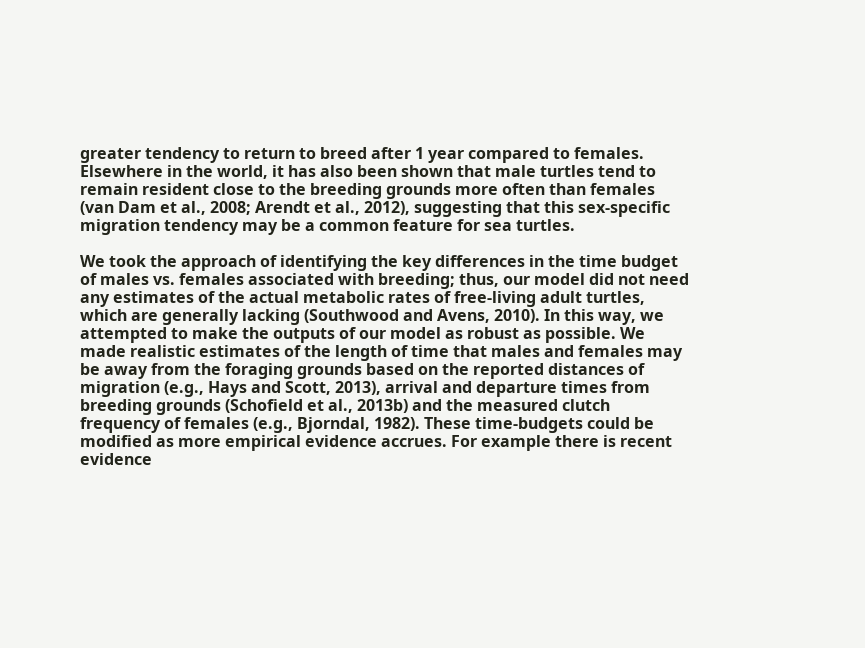greater tendency to return to breed after 1 year compared to females. Elsewhere in the world, it has also been shown that male turtles tend to remain resident close to the breeding grounds more often than females (van Dam et al., 2008; Arendt et al., 2012), suggesting that this sex-specific migration tendency may be a common feature for sea turtles.

We took the approach of identifying the key differences in the time budget of males vs. females associated with breeding; thus, our model did not need any estimates of the actual metabolic rates of free-living adult turtles, which are generally lacking (Southwood and Avens, 2010). In this way, we attempted to make the outputs of our model as robust as possible. We made realistic estimates of the length of time that males and females may be away from the foraging grounds based on the reported distances of migration (e.g., Hays and Scott, 2013), arrival and departure times from breeding grounds (Schofield et al., 2013b) and the measured clutch frequency of females (e.g., Bjorndal, 1982). These time-budgets could be modified as more empirical evidence accrues. For example there is recent evidence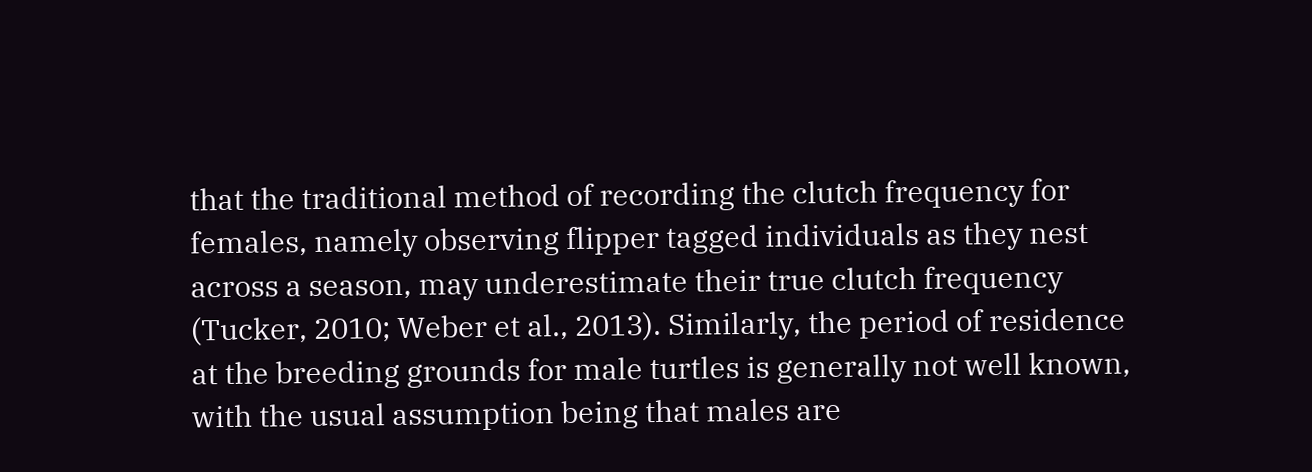that the traditional method of recording the clutch frequency for females, namely observing flipper tagged individuals as they nest across a season, may underestimate their true clutch frequency (Tucker, 2010; Weber et al., 2013). Similarly, the period of residence at the breeding grounds for male turtles is generally not well known, with the usual assumption being that males are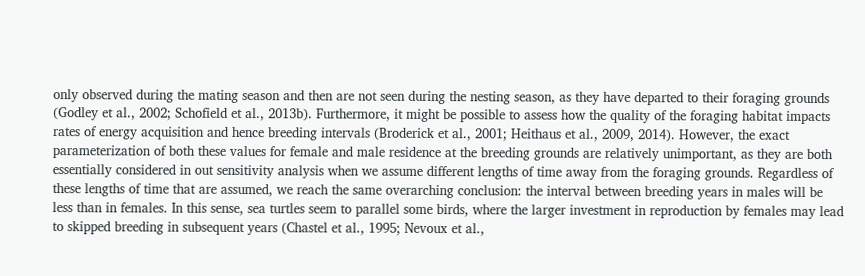only observed during the mating season and then are not seen during the nesting season, as they have departed to their foraging grounds (Godley et al., 2002; Schofield et al., 2013b). Furthermore, it might be possible to assess how the quality of the foraging habitat impacts rates of energy acquisition and hence breeding intervals (Broderick et al., 2001; Heithaus et al., 2009, 2014). However, the exact parameterization of both these values for female and male residence at the breeding grounds are relatively unimportant, as they are both essentially considered in out sensitivity analysis when we assume different lengths of time away from the foraging grounds. Regardless of these lengths of time that are assumed, we reach the same overarching conclusion: the interval between breeding years in males will be less than in females. In this sense, sea turtles seem to parallel some birds, where the larger investment in reproduction by females may lead to skipped breeding in subsequent years (Chastel et al., 1995; Nevoux et al.,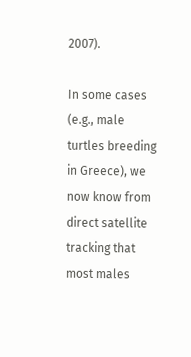2007).

In some cases (e.g., male turtles breeding in Greece), we now know from direct satellite tracking that most males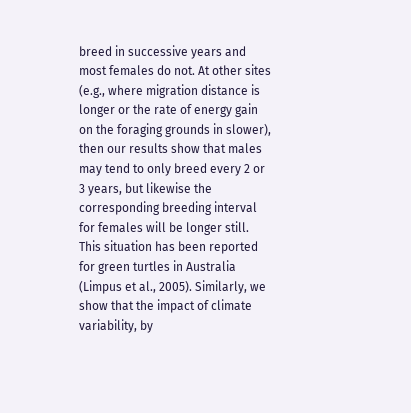breed in successive years and most females do not. At other sites (e.g., where migration distance is longer or the rate of energy gain on the foraging grounds in slower), then our results show that males may tend to only breed every 2 or 3 years, but likewise the corresponding breeding interval for females will be longer still. This situation has been reported for green turtles in Australia (Limpus et al., 2005). Similarly, we show that the impact of climate variability, by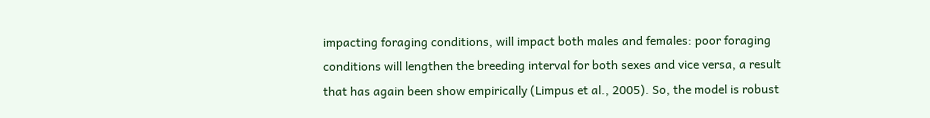impacting foraging conditions, will impact both males and females: poor foraging conditions will lengthen the breeding interval for both sexes and vice versa, a result that has again been show empirically (Limpus et al., 2005). So, the model is robust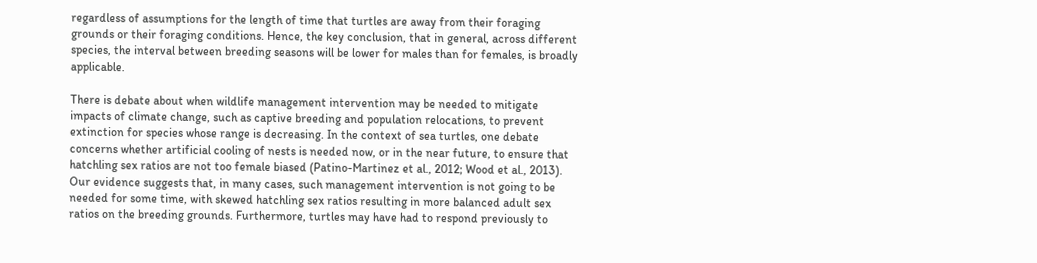regardless of assumptions for the length of time that turtles are away from their foraging grounds or their foraging conditions. Hence, the key conclusion, that in general, across different species, the interval between breeding seasons will be lower for males than for females, is broadly applicable.

There is debate about when wildlife management intervention may be needed to mitigate impacts of climate change, such as captive breeding and population relocations, to prevent extinction for species whose range is decreasing. In the context of sea turtles, one debate concerns whether artificial cooling of nests is needed now, or in the near future, to ensure that hatchling sex ratios are not too female biased (Patino-Martinez et al., 2012; Wood et al., 2013). Our evidence suggests that, in many cases, such management intervention is not going to be needed for some time, with skewed hatchling sex ratios resulting in more balanced adult sex ratios on the breeding grounds. Furthermore, turtles may have had to respond previously to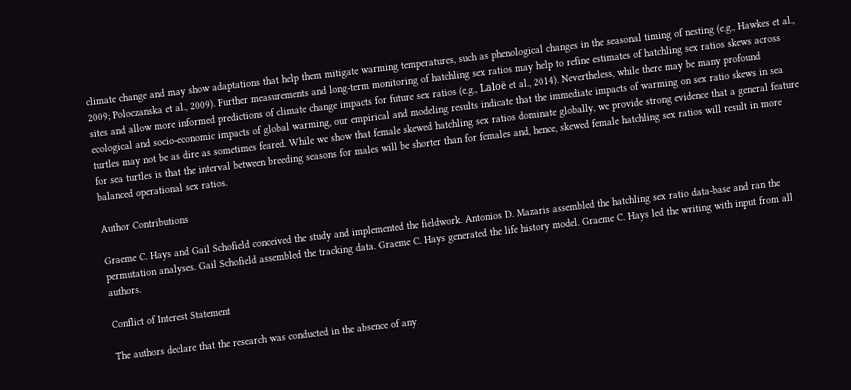climate change and may show adaptations that help them mitigate warming temperatures, such as phenological changes in the seasonal timing of nesting (e.g., Hawkes et al., 2009; Poloczanska et al., 2009). Further measurements and long-term monitoring of hatchling sex ratios may help to refine estimates of hatchling sex ratios skews across sites and allow more informed predictions of climate change impacts for future sex ratios (e.g., Laloë et al., 2014). Nevertheless, while there may be many profound ecological and socio-economic impacts of global warming, our empirical and modeling results indicate that the immediate impacts of warming on sex ratio skews in sea turtles may not be as dire as sometimes feared. While we show that female skewed hatchling sex ratios dominate globally, we provide strong evidence that a general feature for sea turtles is that the interval between breeding seasons for males will be shorter than for females and, hence, skewed female hatchling sex ratios will result in more balanced operational sex ratios.

Author Contributions

Graeme C. Hays and Gail Schofield conceived the study and implemented the fieldwork. Antonios D. Mazaris assembled the hatchling sex ratio data-base and ran the permutation analyses. Gail Schofield assembled the tracking data. Graeme C. Hays generated the life history model. Graeme C. Hays led the writing with input from all authors.

Conflict of Interest Statement

The authors declare that the research was conducted in the absence of any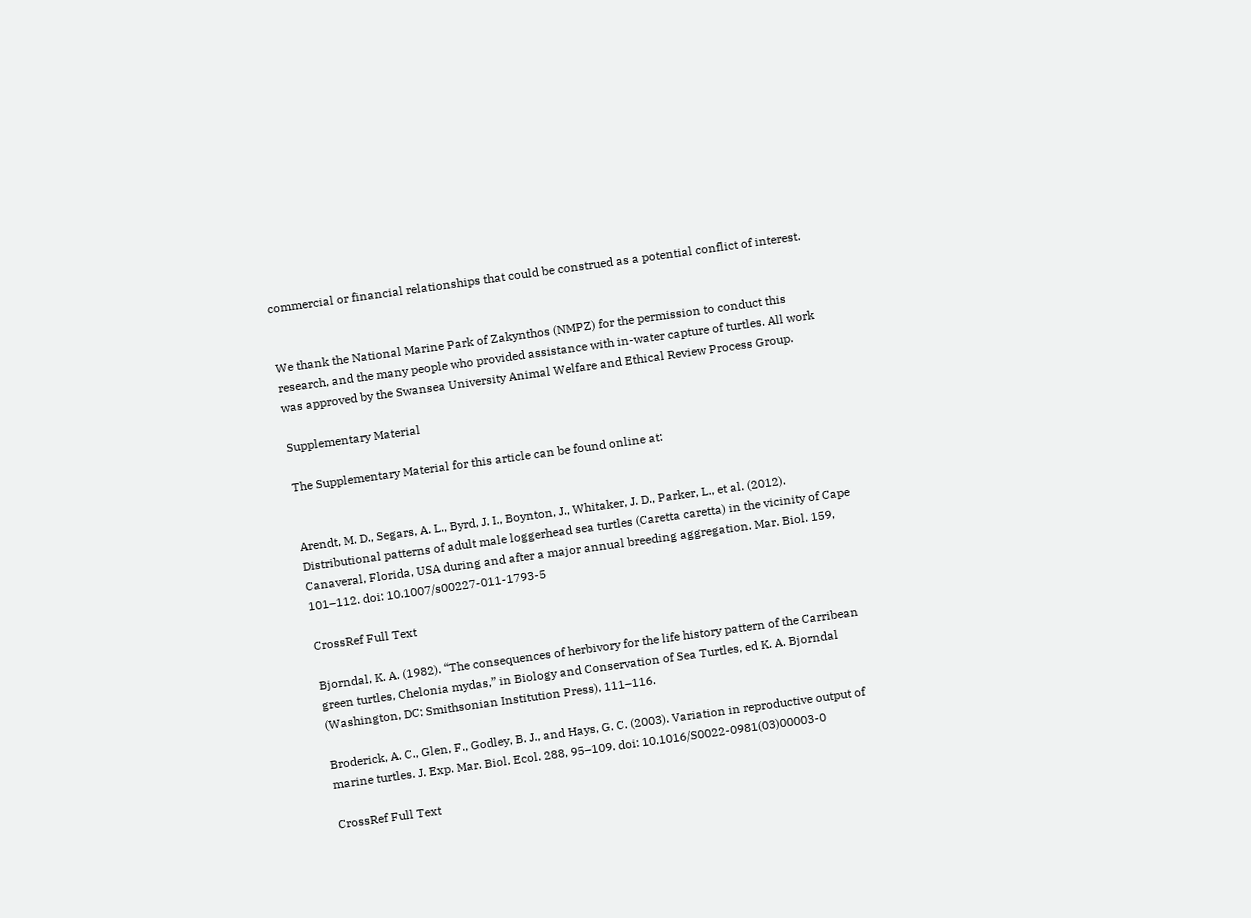commercial or financial relationships that could be construed as a potential conflict of interest.


We thank the National Marine Park of Zakynthos (NMPZ) for the permission to conduct this research, and the many people who provided assistance with in-water capture of turtles. All work was approved by the Swansea University Animal Welfare and Ethical Review Process Group.

Supplementary Material

The Supplementary Material for this article can be found online at:


Arendt, M. D., Segars, A. L., Byrd, J. I., Boynton, J., Whitaker, J. D., Parker, L., et al. (2012). Distributional patterns of adult male loggerhead sea turtles (Caretta caretta) in the vicinity of Cape Canaveral, Florida, USA during and after a major annual breeding aggregation. Mar. Biol. 159, 101–112. doi: 10.1007/s00227-011-1793-5

CrossRef Full Text

Bjorndal, K. A. (1982). “The consequences of herbivory for the life history pattern of the Carribean green turtles, Chelonia mydas,” in Biology and Conservation of Sea Turtles, ed K. A. Bjorndal (Washington, DC: Smithsonian Institution Press), 111–116.

Broderick, A. C., Glen, F., Godley, B. J., and Hays, G. C. (2003). Variation in reproductive output of marine turtles. J. Exp. Mar. Biol. Ecol. 288, 95–109. doi: 10.1016/S0022-0981(03)00003-0

CrossRef Full Text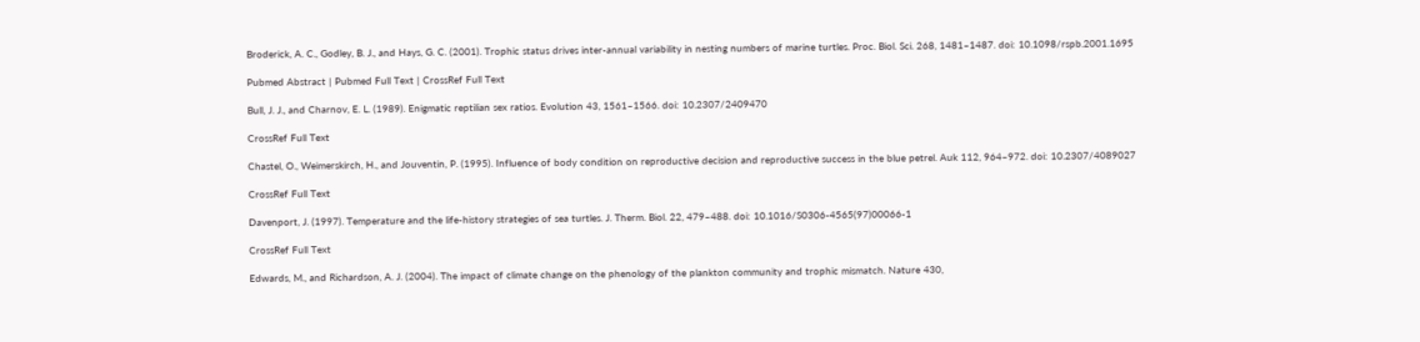Broderick, A. C., Godley, B. J., and Hays, G. C. (2001). Trophic status drives inter-annual variability in nesting numbers of marine turtles. Proc. Biol. Sci. 268, 1481–1487. doi: 10.1098/rspb.2001.1695

Pubmed Abstract | Pubmed Full Text | CrossRef Full Text

Bull, J. J., and Charnov, E. L. (1989). Enigmatic reptilian sex ratios. Evolution 43, 1561–1566. doi: 10.2307/2409470

CrossRef Full Text

Chastel, O., Weimerskirch, H., and Jouventin, P. (1995). Influence of body condition on reproductive decision and reproductive success in the blue petrel. Auk 112, 964–972. doi: 10.2307/4089027

CrossRef Full Text

Davenport, J. (1997). Temperature and the life-history strategies of sea turtles. J. Therm. Biol. 22, 479–488. doi: 10.1016/S0306-4565(97)00066-1

CrossRef Full Text

Edwards, M., and Richardson, A. J. (2004). The impact of climate change on the phenology of the plankton community and trophic mismatch. Nature 430,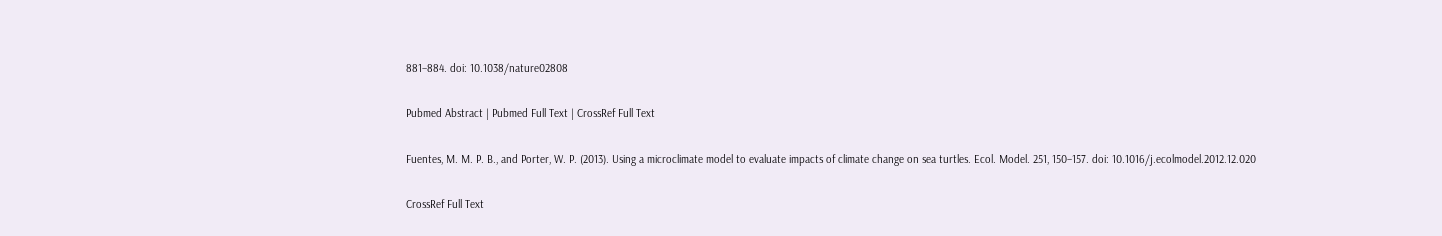881–884. doi: 10.1038/nature02808

Pubmed Abstract | Pubmed Full Text | CrossRef Full Text

Fuentes, M. M. P. B., and Porter, W. P. (2013). Using a microclimate model to evaluate impacts of climate change on sea turtles. Ecol. Model. 251, 150–157. doi: 10.1016/j.ecolmodel.2012.12.020

CrossRef Full Text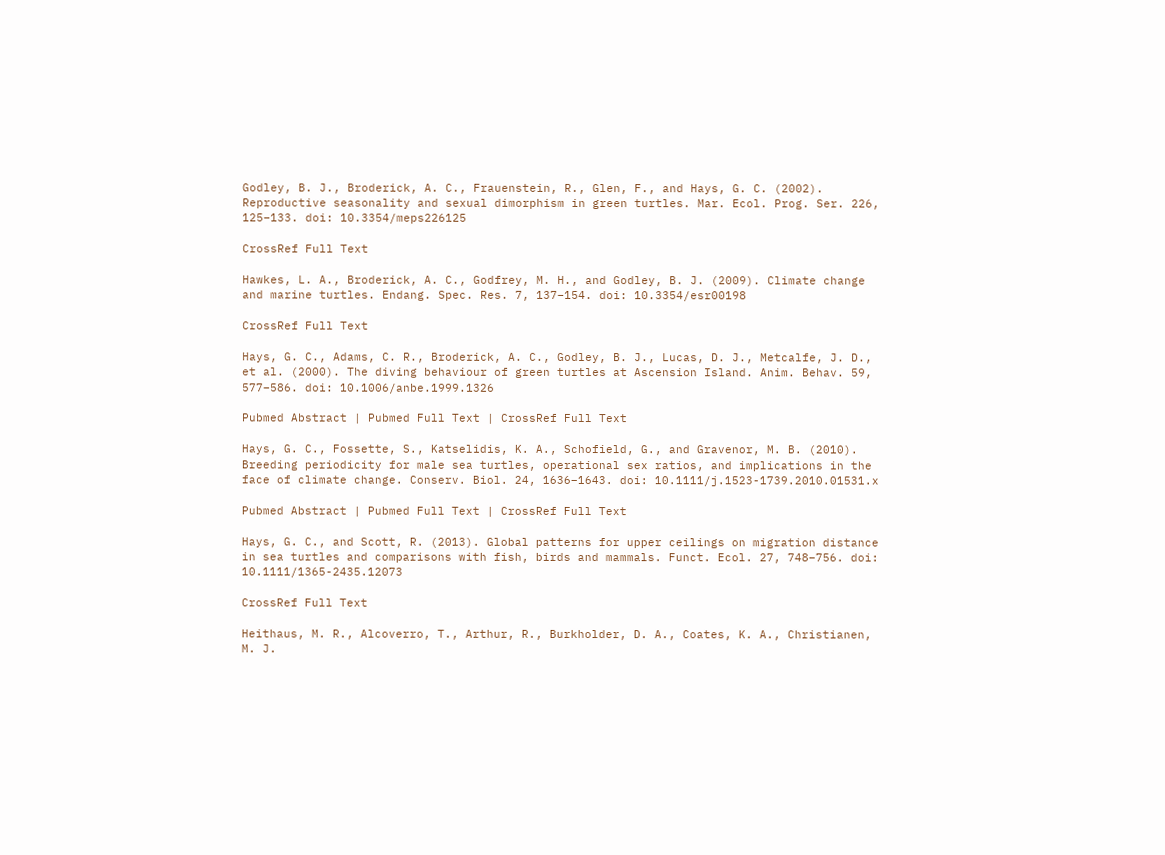Godley, B. J., Broderick, A. C., Frauenstein, R., Glen, F., and Hays, G. C. (2002). Reproductive seasonality and sexual dimorphism in green turtles. Mar. Ecol. Prog. Ser. 226, 125–133. doi: 10.3354/meps226125

CrossRef Full Text

Hawkes, L. A., Broderick, A. C., Godfrey, M. H., and Godley, B. J. (2009). Climate change and marine turtles. Endang. Spec. Res. 7, 137–154. doi: 10.3354/esr00198

CrossRef Full Text

Hays, G. C., Adams, C. R., Broderick, A. C., Godley, B. J., Lucas, D. J., Metcalfe, J. D., et al. (2000). The diving behaviour of green turtles at Ascension Island. Anim. Behav. 59, 577–586. doi: 10.1006/anbe.1999.1326

Pubmed Abstract | Pubmed Full Text | CrossRef Full Text

Hays, G. C., Fossette, S., Katselidis, K. A., Schofield, G., and Gravenor, M. B. (2010). Breeding periodicity for male sea turtles, operational sex ratios, and implications in the face of climate change. Conserv. Biol. 24, 1636–1643. doi: 10.1111/j.1523-1739.2010.01531.x

Pubmed Abstract | Pubmed Full Text | CrossRef Full Text

Hays, G. C., and Scott, R. (2013). Global patterns for upper ceilings on migration distance in sea turtles and comparisons with fish, birds and mammals. Funct. Ecol. 27, 748–756. doi: 10.1111/1365-2435.12073

CrossRef Full Text

Heithaus, M. R., Alcoverro, T., Arthur, R., Burkholder, D. A., Coates, K. A., Christianen, M. J.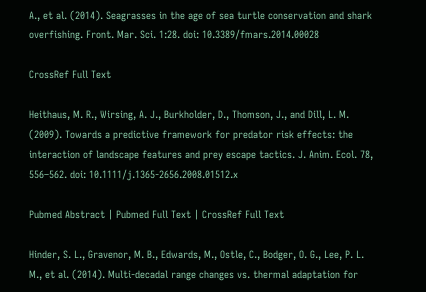A., et al. (2014). Seagrasses in the age of sea turtle conservation and shark overfishing. Front. Mar. Sci. 1:28. doi: 10.3389/fmars.2014.00028

CrossRef Full Text

Heithaus, M. R., Wirsing, A. J., Burkholder, D., Thomson, J., and Dill, L. M. (2009). Towards a predictive framework for predator risk effects: the interaction of landscape features and prey escape tactics. J. Anim. Ecol. 78, 556–562. doi: 10.1111/j.1365-2656.2008.01512.x

Pubmed Abstract | Pubmed Full Text | CrossRef Full Text

Hinder, S. L., Gravenor, M. B., Edwards, M., Ostle, C., Bodger, O. G., Lee, P. L. M., et al. (2014). Multi-decadal range changes vs. thermal adaptation for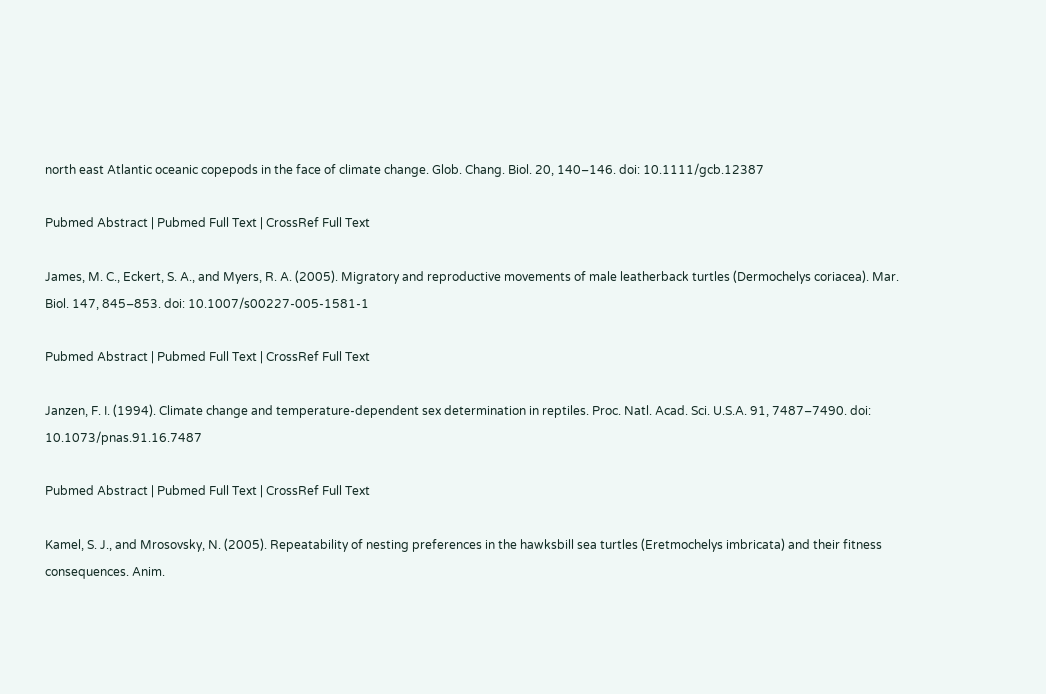north east Atlantic oceanic copepods in the face of climate change. Glob. Chang. Biol. 20, 140–146. doi: 10.1111/gcb.12387

Pubmed Abstract | Pubmed Full Text | CrossRef Full Text

James, M. C., Eckert, S. A., and Myers, R. A. (2005). Migratory and reproductive movements of male leatherback turtles (Dermochelys coriacea). Mar. Biol. 147, 845–853. doi: 10.1007/s00227-005-1581-1

Pubmed Abstract | Pubmed Full Text | CrossRef Full Text

Janzen, F. I. (1994). Climate change and temperature-dependent sex determination in reptiles. Proc. Natl. Acad. Sci. U.S.A. 91, 7487–7490. doi: 10.1073/pnas.91.16.7487

Pubmed Abstract | Pubmed Full Text | CrossRef Full Text

Kamel, S. J., and Mrosovsky, N. (2005). Repeatability of nesting preferences in the hawksbill sea turtles (Eretmochelys imbricata) and their fitness consequences. Anim.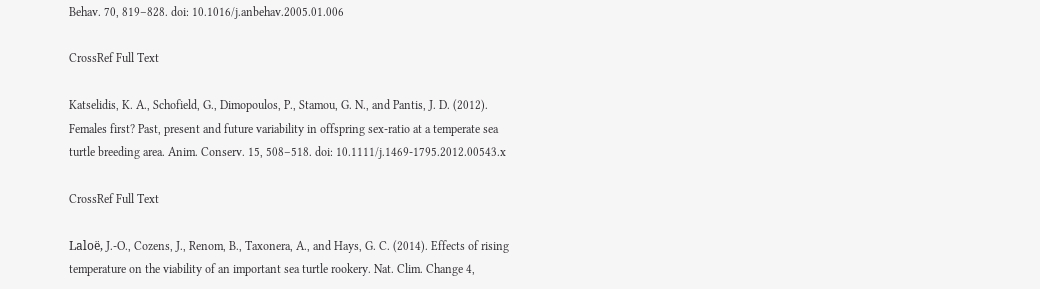Behav. 70, 819–828. doi: 10.1016/j.anbehav.2005.01.006

CrossRef Full Text

Katselidis, K. A., Schofield, G., Dimopoulos, P., Stamou, G. N., and Pantis, J. D. (2012). Females first? Past, present and future variability in offspring sex-ratio at a temperate sea turtle breeding area. Anim. Conserv. 15, 508–518. doi: 10.1111/j.1469-1795.2012.00543.x

CrossRef Full Text

Laloë, J.-O., Cozens, J., Renom, B., Taxonera, A., and Hays, G. C. (2014). Effects of rising temperature on the viability of an important sea turtle rookery. Nat. Clim. Change 4,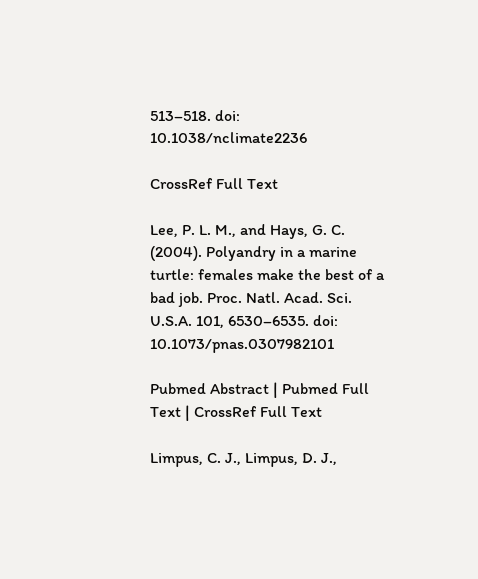513–518. doi: 10.1038/nclimate2236

CrossRef Full Text

Lee, P. L. M., and Hays, G. C. (2004). Polyandry in a marine turtle: females make the best of a bad job. Proc. Natl. Acad. Sci. U.S.A. 101, 6530–6535. doi: 10.1073/pnas.0307982101

Pubmed Abstract | Pubmed Full Text | CrossRef Full Text

Limpus, C. J., Limpus, D. J.,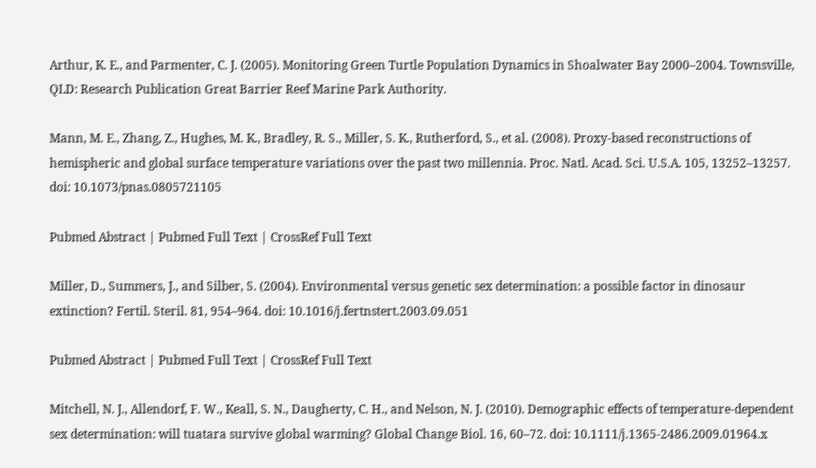Arthur, K. E., and Parmenter, C. J. (2005). Monitoring Green Turtle Population Dynamics in Shoalwater Bay 2000–2004. Townsville, QLD: Research Publication Great Barrier Reef Marine Park Authority.

Mann, M. E., Zhang, Z., Hughes, M. K., Bradley, R. S., Miller, S. K., Rutherford, S., et al. (2008). Proxy-based reconstructions of hemispheric and global surface temperature variations over the past two millennia. Proc. Natl. Acad. Sci. U.S.A. 105, 13252–13257. doi: 10.1073/pnas.0805721105

Pubmed Abstract | Pubmed Full Text | CrossRef Full Text

Miller, D., Summers, J., and Silber, S. (2004). Environmental versus genetic sex determination: a possible factor in dinosaur extinction? Fertil. Steril. 81, 954–964. doi: 10.1016/j.fertnstert.2003.09.051

Pubmed Abstract | Pubmed Full Text | CrossRef Full Text

Mitchell, N. J., Allendorf, F. W., Keall, S. N., Daugherty, C. H., and Nelson, N. J. (2010). Demographic effects of temperature-dependent sex determination: will tuatara survive global warming? Global Change Biol. 16, 60–72. doi: 10.1111/j.1365-2486.2009.01964.x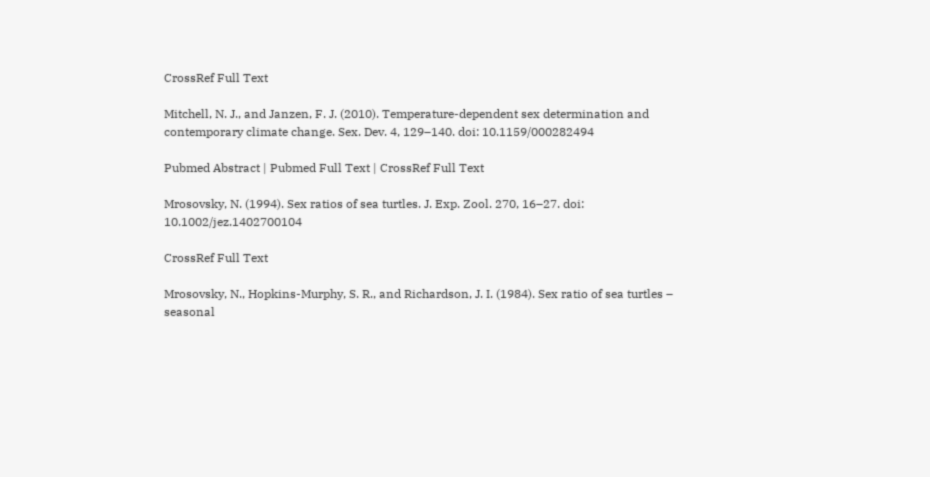CrossRef Full Text

Mitchell, N. J., and Janzen, F. J. (2010). Temperature-dependent sex determination and contemporary climate change. Sex. Dev. 4, 129–140. doi: 10.1159/000282494

Pubmed Abstract | Pubmed Full Text | CrossRef Full Text

Mrosovsky, N. (1994). Sex ratios of sea turtles. J. Exp. Zool. 270, 16–27. doi: 10.1002/jez.1402700104

CrossRef Full Text

Mrosovsky, N., Hopkins-Murphy, S. R., and Richardson, J. I. (1984). Sex ratio of sea turtles – seasonal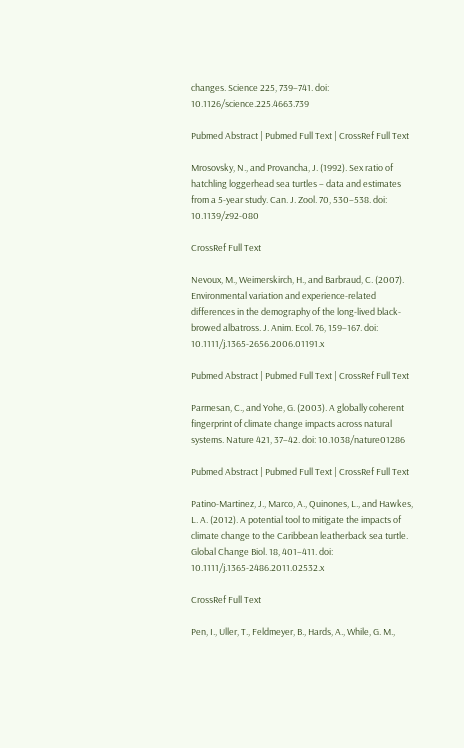changes. Science 225, 739–741. doi: 10.1126/science.225.4663.739

Pubmed Abstract | Pubmed Full Text | CrossRef Full Text

Mrosovsky, N., and Provancha, J. (1992). Sex ratio of hatchling loggerhead sea turtles – data and estimates from a 5-year study. Can. J. Zool. 70, 530–538. doi: 10.1139/z92-080

CrossRef Full Text

Nevoux, M., Weimerskirch, H., and Barbraud, C. (2007). Environmental variation and experience-related differences in the demography of the long-lived black-browed albatross. J. Anim. Ecol. 76, 159–167. doi: 10.1111/j.1365-2656.2006.01191.x

Pubmed Abstract | Pubmed Full Text | CrossRef Full Text

Parmesan, C., and Yohe, G. (2003). A globally coherent fingerprint of climate change impacts across natural systems. Nature 421, 37–42. doi: 10.1038/nature01286

Pubmed Abstract | Pubmed Full Text | CrossRef Full Text

Patino-Martinez, J., Marco, A., Quinones, L., and Hawkes, L. A. (2012). A potential tool to mitigate the impacts of climate change to the Caribbean leatherback sea turtle. Global Change Biol. 18, 401–411. doi: 10.1111/j.1365-2486.2011.02532.x

CrossRef Full Text

Pen, I., Uller, T., Feldmeyer, B., Hards, A., While, G. M.,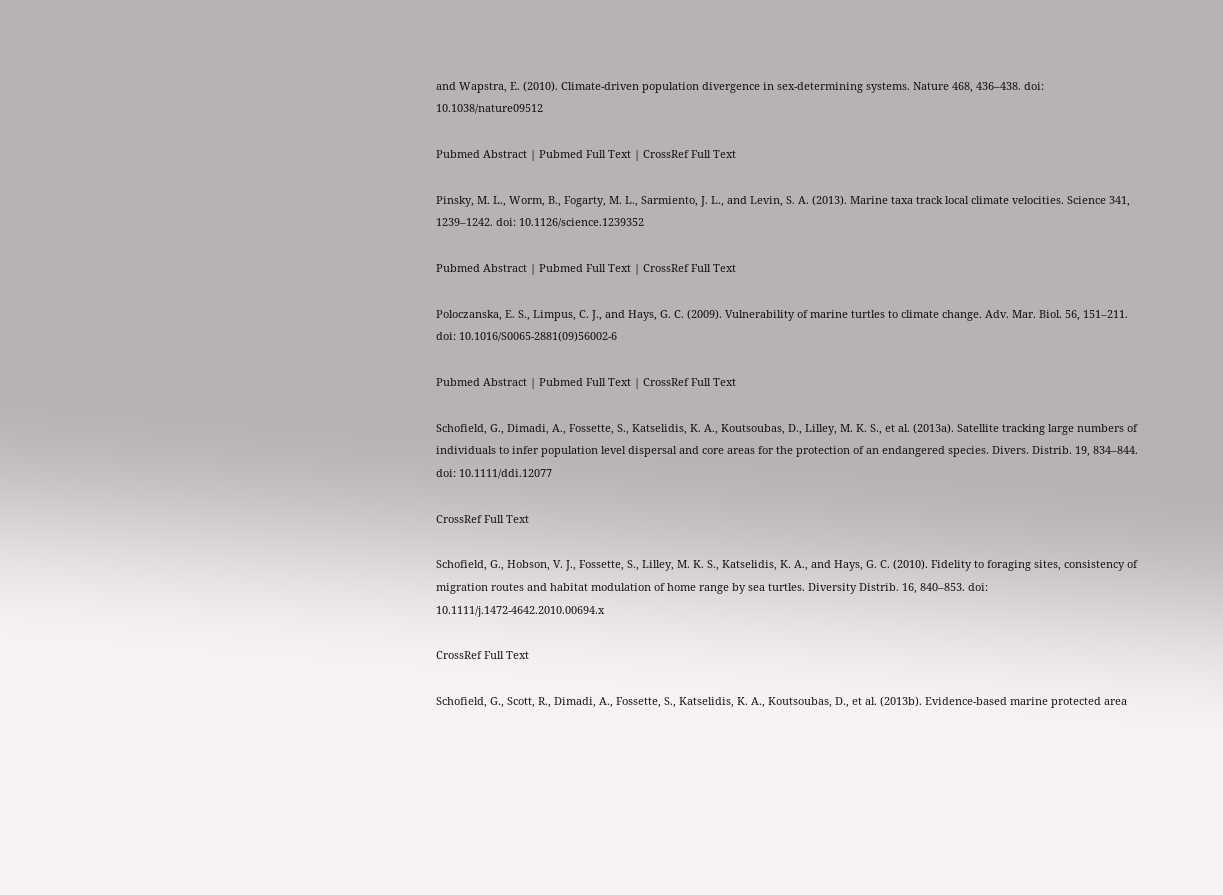and Wapstra, E. (2010). Climate-driven population divergence in sex-determining systems. Nature 468, 436–438. doi: 10.1038/nature09512

Pubmed Abstract | Pubmed Full Text | CrossRef Full Text

Pinsky, M. L., Worm, B., Fogarty, M. L., Sarmiento, J. L., and Levin, S. A. (2013). Marine taxa track local climate velocities. Science 341, 1239–1242. doi: 10.1126/science.1239352

Pubmed Abstract | Pubmed Full Text | CrossRef Full Text

Poloczanska, E. S., Limpus, C. J., and Hays, G. C. (2009). Vulnerability of marine turtles to climate change. Adv. Mar. Biol. 56, 151–211. doi: 10.1016/S0065-2881(09)56002-6

Pubmed Abstract | Pubmed Full Text | CrossRef Full Text

Schofield, G., Dimadi, A., Fossette, S., Katselidis, K. A., Koutsoubas, D., Lilley, M. K. S., et al. (2013a). Satellite tracking large numbers of individuals to infer population level dispersal and core areas for the protection of an endangered species. Divers. Distrib. 19, 834–844. doi: 10.1111/ddi.12077

CrossRef Full Text

Schofield, G., Hobson, V. J., Fossette, S., Lilley, M. K. S., Katselidis, K. A., and Hays, G. C. (2010). Fidelity to foraging sites, consistency of migration routes and habitat modulation of home range by sea turtles. Diversity Distrib. 16, 840–853. doi: 10.1111/j.1472-4642.2010.00694.x

CrossRef Full Text

Schofield, G., Scott, R., Dimadi, A., Fossette, S., Katselidis, K. A., Koutsoubas, D., et al. (2013b). Evidence-based marine protected area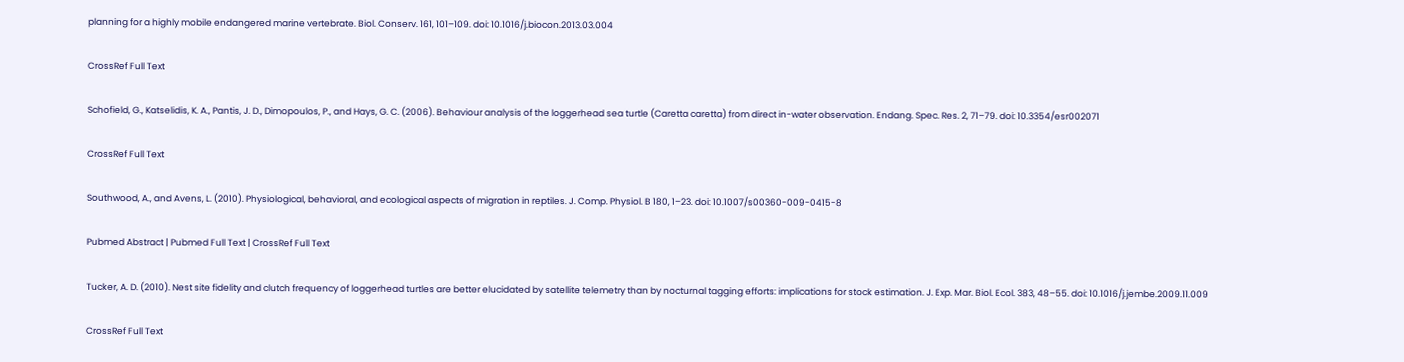planning for a highly mobile endangered marine vertebrate. Biol. Conserv. 161, 101–109. doi: 10.1016/j.biocon.2013.03.004

CrossRef Full Text

Schofield, G., Katselidis, K. A., Pantis, J. D., Dimopoulos, P., and Hays, G. C. (2006). Behaviour analysis of the loggerhead sea turtle (Caretta caretta) from direct in-water observation. Endang. Spec. Res. 2, 71–79. doi: 10.3354/esr002071

CrossRef Full Text

Southwood, A., and Avens, L. (2010). Physiological, behavioral, and ecological aspects of migration in reptiles. J. Comp. Physiol. B 180, 1–23. doi: 10.1007/s00360-009-0415-8

Pubmed Abstract | Pubmed Full Text | CrossRef Full Text

Tucker, A. D. (2010). Nest site fidelity and clutch frequency of loggerhead turtles are better elucidated by satellite telemetry than by nocturnal tagging efforts: implications for stock estimation. J. Exp. Mar. Biol. Ecol. 383, 48–55. doi: 10.1016/j.jembe.2009.11.009

CrossRef Full Text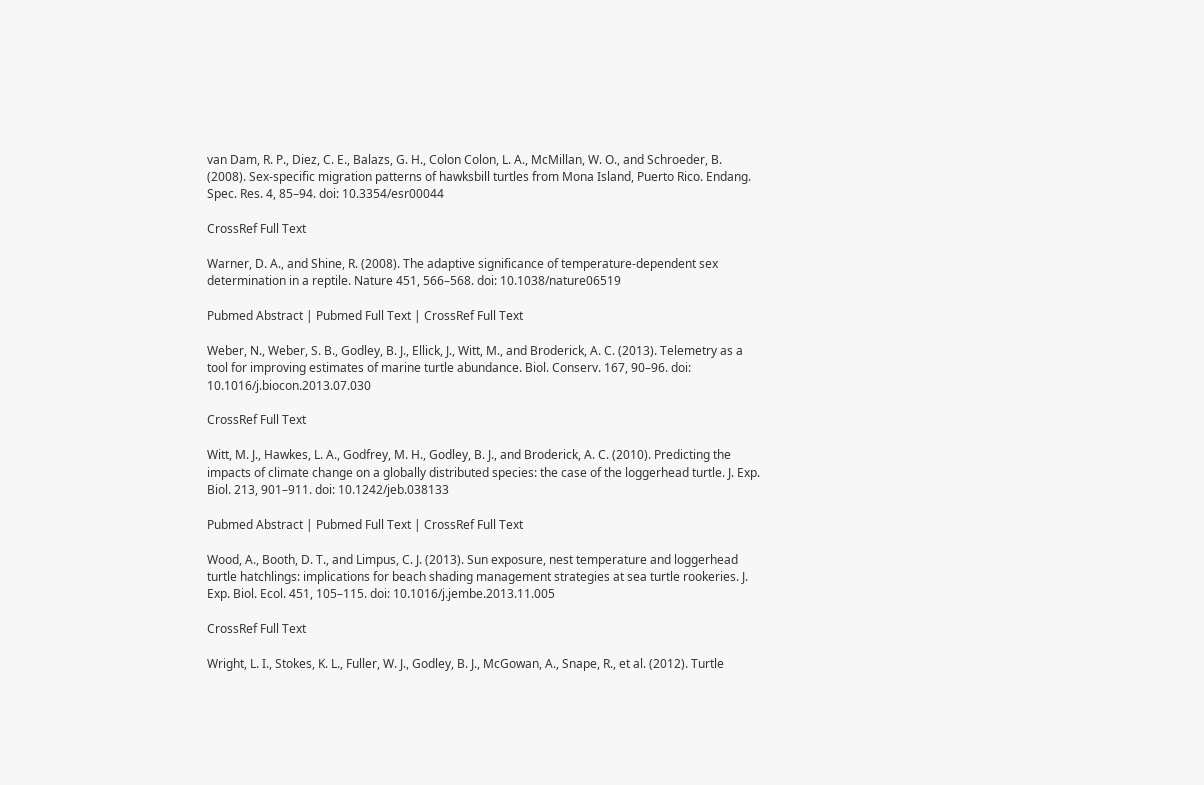van Dam, R. P., Diez, C. E., Balazs, G. H., Colon Colon, L. A., McMillan, W. O., and Schroeder, B. (2008). Sex-specific migration patterns of hawksbill turtles from Mona Island, Puerto Rico. Endang. Spec. Res. 4, 85–94. doi: 10.3354/esr00044

CrossRef Full Text

Warner, D. A., and Shine, R. (2008). The adaptive significance of temperature-dependent sex determination in a reptile. Nature 451, 566–568. doi: 10.1038/nature06519

Pubmed Abstract | Pubmed Full Text | CrossRef Full Text

Weber, N., Weber, S. B., Godley, B. J., Ellick, J., Witt, M., and Broderick, A. C. (2013). Telemetry as a tool for improving estimates of marine turtle abundance. Biol. Conserv. 167, 90–96. doi: 10.1016/j.biocon.2013.07.030

CrossRef Full Text

Witt, M. J., Hawkes, L. A., Godfrey, M. H., Godley, B. J., and Broderick, A. C. (2010). Predicting the impacts of climate change on a globally distributed species: the case of the loggerhead turtle. J. Exp. Biol. 213, 901–911. doi: 10.1242/jeb.038133

Pubmed Abstract | Pubmed Full Text | CrossRef Full Text

Wood, A., Booth, D. T., and Limpus, C. J. (2013). Sun exposure, nest temperature and loggerhead turtle hatchlings: implications for beach shading management strategies at sea turtle rookeries. J. Exp. Biol. Ecol. 451, 105–115. doi: 10.1016/j.jembe.2013.11.005

CrossRef Full Text

Wright, L. I., Stokes, K. L., Fuller, W. J., Godley, B. J., McGowan, A., Snape, R., et al. (2012). Turtle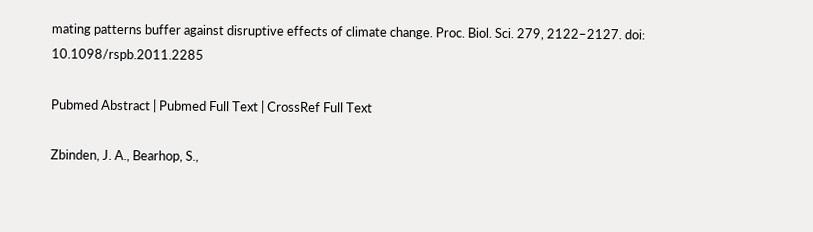mating patterns buffer against disruptive effects of climate change. Proc. Biol. Sci. 279, 2122–2127. doi: 10.1098/rspb.2011.2285

Pubmed Abstract | Pubmed Full Text | CrossRef Full Text

Zbinden, J. A., Bearhop, S.,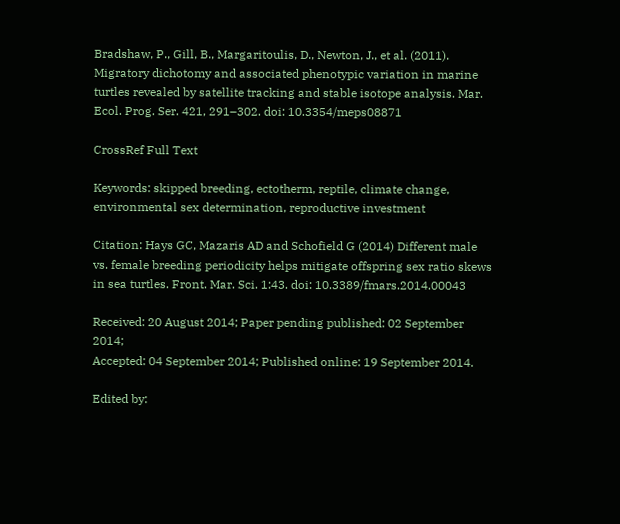Bradshaw, P., Gill, B., Margaritoulis, D., Newton, J., et al. (2011). Migratory dichotomy and associated phenotypic variation in marine turtles revealed by satellite tracking and stable isotope analysis. Mar. Ecol. Prog. Ser. 421, 291–302. doi: 10.3354/meps08871

CrossRef Full Text

Keywords: skipped breeding, ectotherm, reptile, climate change, environmental sex determination, reproductive investment

Citation: Hays GC, Mazaris AD and Schofield G (2014) Different male vs. female breeding periodicity helps mitigate offspring sex ratio skews in sea turtles. Front. Mar. Sci. 1:43. doi: 10.3389/fmars.2014.00043

Received: 20 August 2014; Paper pending published: 02 September 2014;
Accepted: 04 September 2014; Published online: 19 September 2014.

Edited by: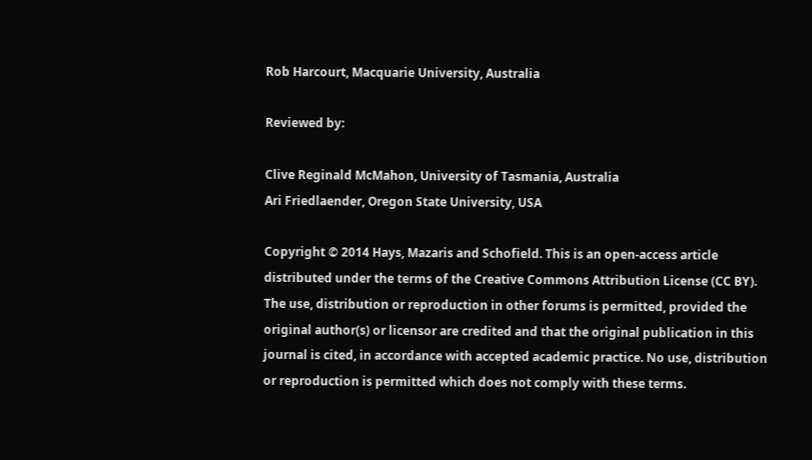Rob Harcourt, Macquarie University, Australia

Reviewed by:

Clive Reginald McMahon, University of Tasmania, Australia
Ari Friedlaender, Oregon State University, USA

Copyright © 2014 Hays, Mazaris and Schofield. This is an open-access article distributed under the terms of the Creative Commons Attribution License (CC BY). The use, distribution or reproduction in other forums is permitted, provided the original author(s) or licensor are credited and that the original publication in this journal is cited, in accordance with accepted academic practice. No use, distribution or reproduction is permitted which does not comply with these terms.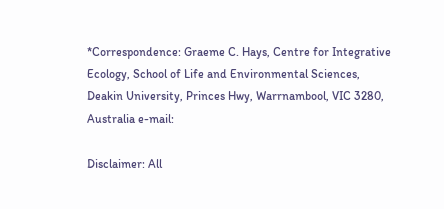*Correspondence: Graeme C. Hays, Centre for Integrative Ecology, School of Life and Environmental Sciences, Deakin University, Princes Hwy, Warrnambool, VIC 3280, Australia e-mail:

Disclaimer: All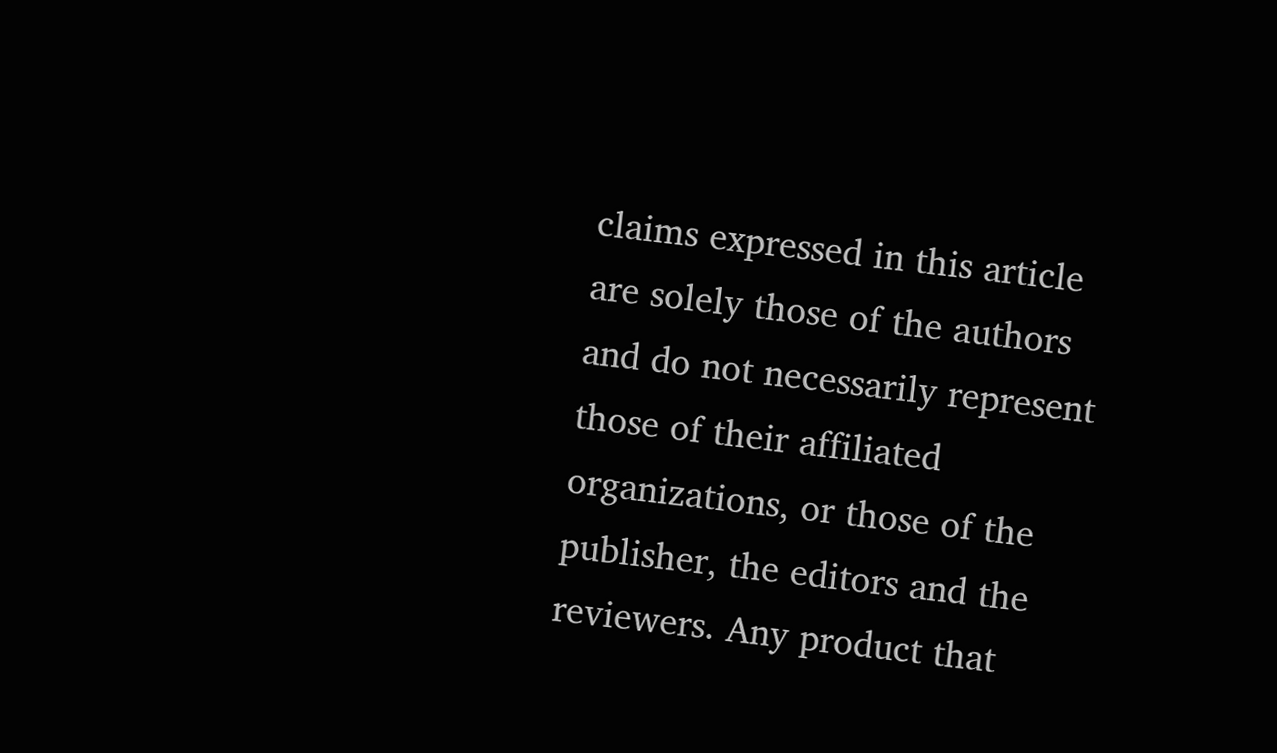claims expressed in this article are solely those of the authors and do not necessarily represent those of their affiliated organizations, or those of the publisher, the editors and the reviewers. Any product that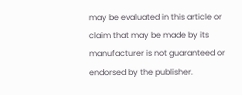may be evaluated in this article or claim that may be made by its manufacturer is not guaranteed or endorsed by the publisher.